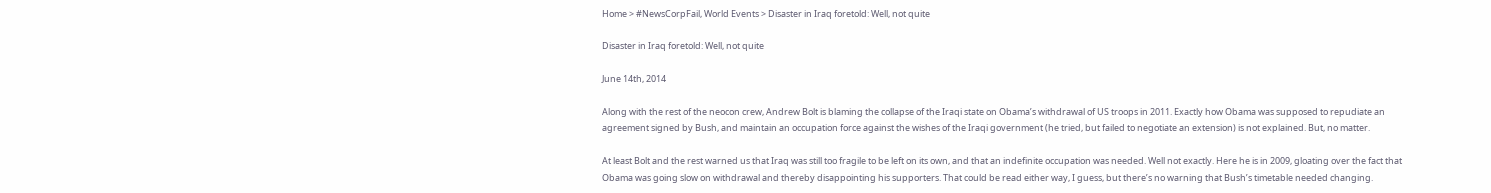Home > #NewsCorpFail, World Events > Disaster in Iraq foretold: Well, not quite

Disaster in Iraq foretold: Well, not quite

June 14th, 2014

Along with the rest of the neocon crew, Andrew Bolt is blaming the collapse of the Iraqi state on Obama’s withdrawal of US troops in 2011. Exactly how Obama was supposed to repudiate an agreement signed by Bush, and maintain an occupation force against the wishes of the Iraqi government (he tried, but failed to negotiate an extension) is not explained. But, no matter.

At least Bolt and the rest warned us that Iraq was still too fragile to be left on its own, and that an indefinite occupation was needed. Well not exactly. Here he is in 2009, gloating over the fact that Obama was going slow on withdrawal and thereby disappointing his supporters. That could be read either way, I guess, but there’s no warning that Bush’s timetable needed changing.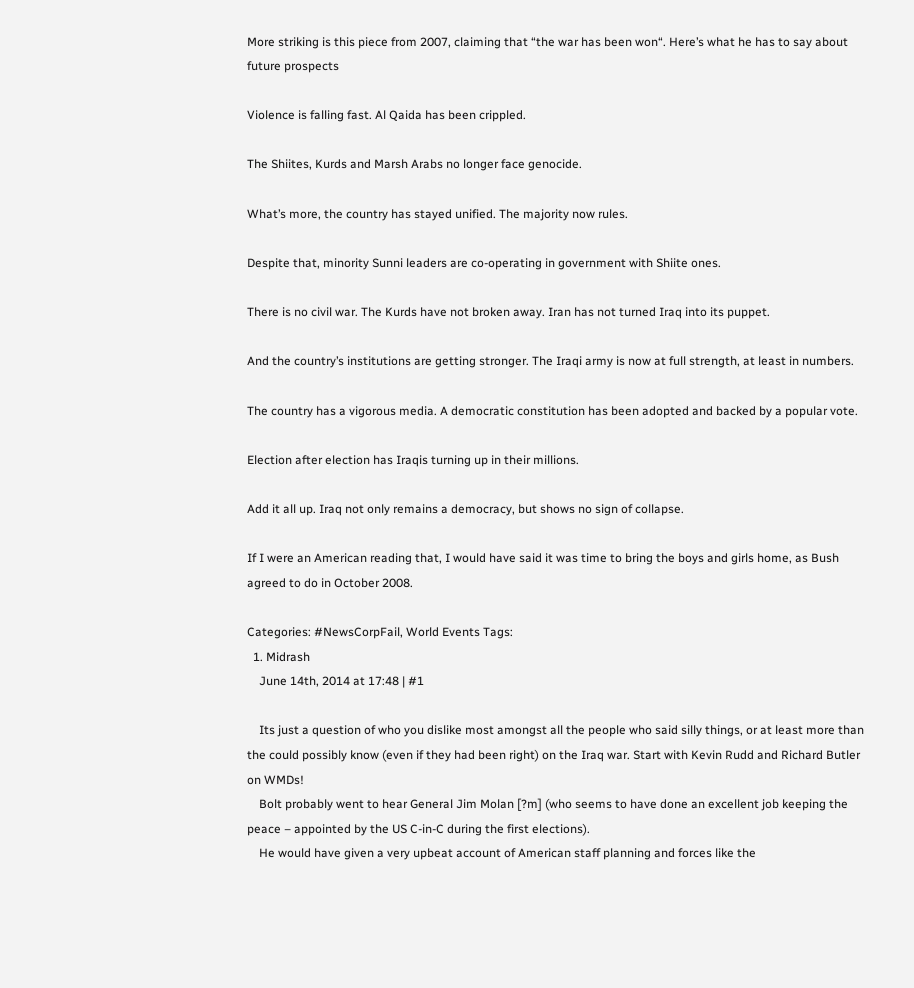More striking is this piece from 2007, claiming that “the war has been won“. Here’s what he has to say about future prospects

Violence is falling fast. Al Qaida has been crippled.

The Shiites, Kurds and Marsh Arabs no longer face genocide.

What’s more, the country has stayed unified. The majority now rules.

Despite that, minority Sunni leaders are co-operating in government with Shiite ones.

There is no civil war. The Kurds have not broken away. Iran has not turned Iraq into its puppet.

And the country’s institutions are getting stronger. The Iraqi army is now at full strength, at least in numbers.

The country has a vigorous media. A democratic constitution has been adopted and backed by a popular vote.

Election after election has Iraqis turning up in their millions.

Add it all up. Iraq not only remains a democracy, but shows no sign of collapse.

If I were an American reading that, I would have said it was time to bring the boys and girls home, as Bush agreed to do in October 2008.

Categories: #NewsCorpFail, World Events Tags:
  1. Midrash
    June 14th, 2014 at 17:48 | #1

    Its just a question of who you dislike most amongst all the people who said silly things, or at least more than the could possibly know (even if they had been right) on the Iraq war. Start with Kevin Rudd and Richard Butler on WMDs!
    Bolt probably went to hear General Jim Molan [?m] (who seems to have done an excellent job keeping the peace – appointed by the US C-in-C during the first elections).
    He would have given a very upbeat account of American staff planning and forces like the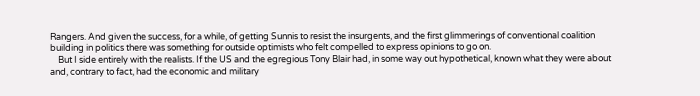Rangers. And given the success, for a while, of getting Sunnis to resist the insurgents, and the first glimmerings of conventional coalition building in politics there was something for outside optimists who felt compelled to express opinions to go on.
    But I side entirely with the realists. If the US and the egregious Tony Blair had, in some way out hypothetical, known what they were about and, contrary to fact, had the economic and military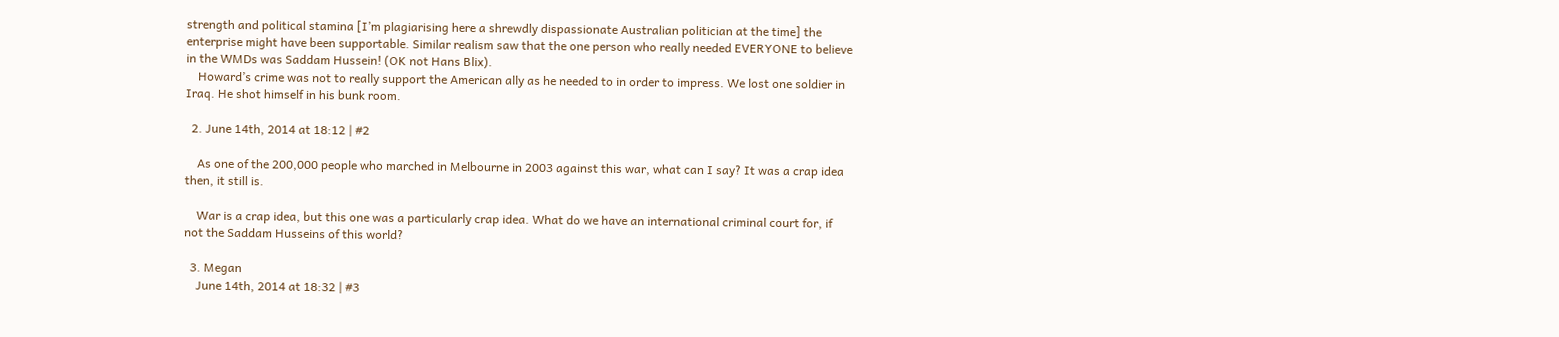strength and political stamina [I’m plagiarising here a shrewdly dispassionate Australian politician at the time] the enterprise might have been supportable. Similar realism saw that the one person who really needed EVERYONE to believe in the WMDs was Saddam Hussein! (OK not Hans Blix).
    Howard’s crime was not to really support the American ally as he needed to in order to impress. We lost one soldier in Iraq. He shot himself in his bunk room.

  2. June 14th, 2014 at 18:12 | #2

    As one of the 200,000 people who marched in Melbourne in 2003 against this war, what can I say? It was a crap idea then, it still is.

    War is a crap idea, but this one was a particularly crap idea. What do we have an international criminal court for, if not the Saddam Husseins of this world?

  3. Megan
    June 14th, 2014 at 18:32 | #3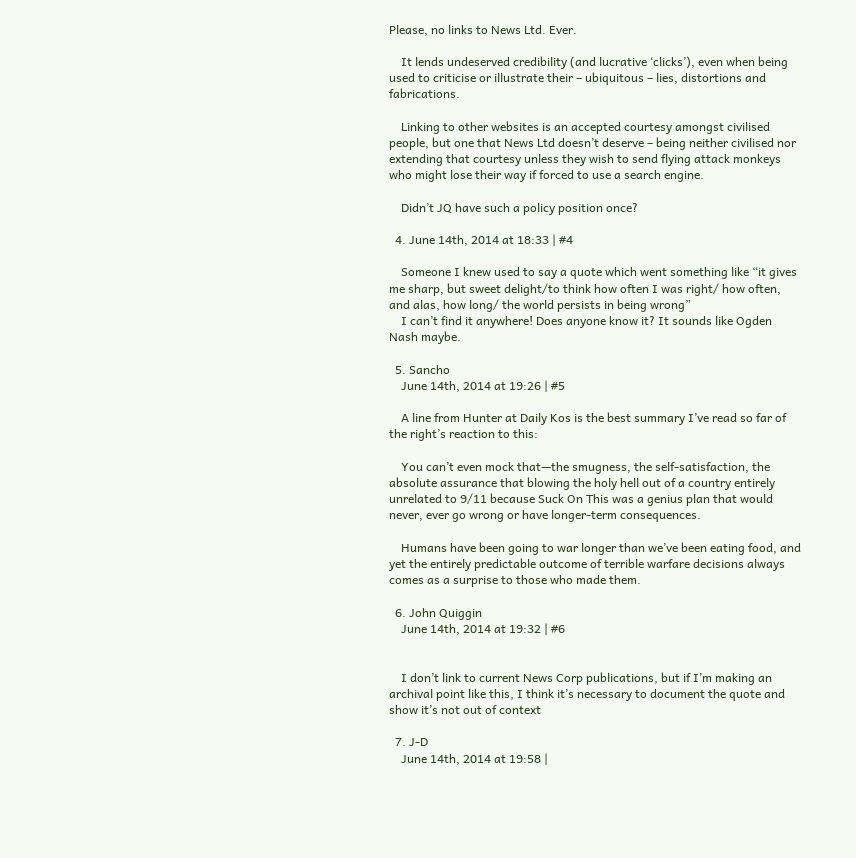Please, no links to News Ltd. Ever.

    It lends undeserved credibility (and lucrative ‘clicks’), even when being used to criticise or illustrate their – ubiquitous – lies, distortions and fabrications.

    Linking to other websites is an accepted courtesy amongst civilised people, but one that News Ltd doesn’t deserve – being neither civilised nor extending that courtesy unless they wish to send flying attack monkeys who might lose their way if forced to use a search engine.

    Didn’t JQ have such a policy position once?

  4. June 14th, 2014 at 18:33 | #4

    Someone I knew used to say a quote which went something like “it gives me sharp, but sweet delight/to think how often I was right/ how often, and alas, how long/ the world persists in being wrong”
    I can’t find it anywhere! Does anyone know it? It sounds like Ogden Nash maybe.

  5. Sancho
    June 14th, 2014 at 19:26 | #5

    A line from Hunter at Daily Kos is the best summary I’ve read so far of the right’s reaction to this:

    You can’t even mock that—the smugness, the self-satisfaction, the absolute assurance that blowing the holy hell out of a country entirely unrelated to 9/11 because Suck On This was a genius plan that would never, ever go wrong or have longer-term consequences.

    Humans have been going to war longer than we’ve been eating food, and yet the entirely predictable outcome of terrible warfare decisions always comes as a surprise to those who made them.

  6. John Quiggin
    June 14th, 2014 at 19:32 | #6


    I don’t link to current News Corp publications, but if I’m making an archival point like this, I think it’s necessary to document the quote and show it’s not out of context

  7. J-D
    June 14th, 2014 at 19:58 |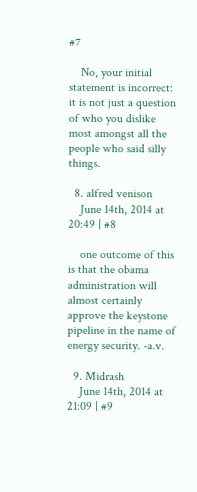#7

    No, your initial statement is incorrect: it is not just a question of who you dislike most amongst all the people who said silly things.

  8. alfred venison
    June 14th, 2014 at 20:49 | #8

    one outcome of this is that the obama administration will almost certainly approve the keystone pipeline in the name of energy security. -a.v.

  9. Midrash
    June 14th, 2014 at 21:09 | #9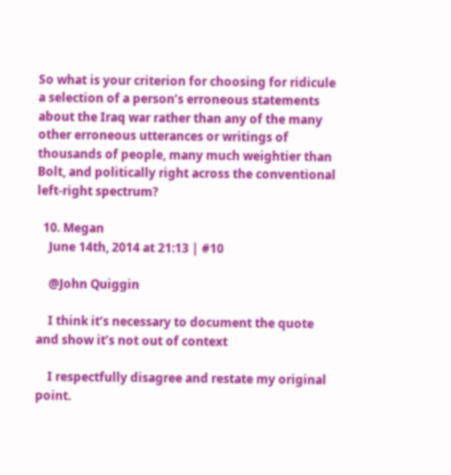So what is your criterion for choosing for ridicule a selection of a person’s erroneous statements about the Iraq war rather than any of the many other erroneous utterances or writings of thousands of people, many much weightier than Bolt, and politically right across the conventional left-right spectrum?

  10. Megan
    June 14th, 2014 at 21:13 | #10

    @John Quiggin

    I think it’s necessary to document the quote and show it’s not out of context

    I respectfully disagree and restate my original point.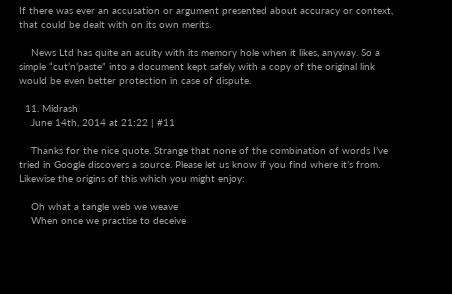If there was ever an accusation or argument presented about accuracy or context, that could be dealt with on its own merits.

    News Ltd has quite an acuity with its memory hole when it likes, anyway. So a simple “cut’n’paste” into a document kept safely with a copy of the original link would be even better protection in case of dispute.

  11. Midrash
    June 14th, 2014 at 21:22 | #11

    Thanks for the nice quote. Strange that none of the combination of words I’ve tried in Google discovers a source. Please let us know if you find where it’s from. Likewise the origins of this which you might enjoy:

    Oh what a tangle web we weave
    When once we practise to deceive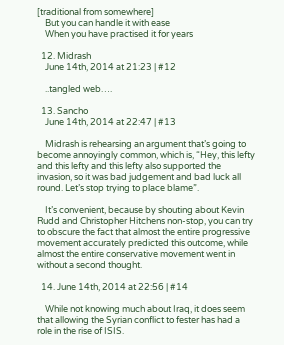[traditional from somewhere]
    But you can handle it with ease
    When you have practised it for years

  12. Midrash
    June 14th, 2014 at 21:23 | #12

    ..tangled web….

  13. Sancho
    June 14th, 2014 at 22:47 | #13

    Midrash is rehearsing an argument that’s going to become annoyingly common, which is, “Hey, this lefty and this lefty and this lefty also supported the invasion, so it was bad judgement and bad luck all round. Let’s stop trying to place blame”.

    It’s convenient, because by shouting about Kevin Rudd and Christopher Hitchens non-stop, you can try to obscure the fact that almost the entire progressive movement accurately predicted this outcome, while almost the entire conservative movement went in without a second thought.

  14. June 14th, 2014 at 22:56 | #14

    While not knowing much about Iraq, it does seem that allowing the Syrian conflict to fester has had a role in the rise of ISIS.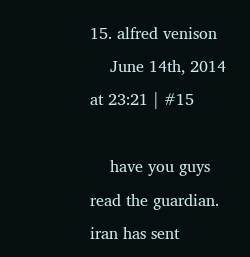15. alfred venison
    June 14th, 2014 at 23:21 | #15

    have you guys read the guardian. iran has sent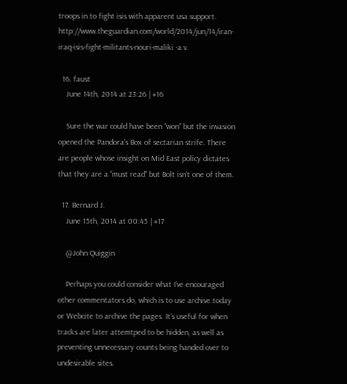troops in to fight isis with apparent usa support. http://www.theguardian.com/world/2014/jun/14/iran-iraq-isis-fight-militants-nouri-maliki -a.v.

  16. faust
    June 14th, 2014 at 23:26 | #16

    Sure the war could have been “won” but the invasion opened the Pandora’s Box of sectarian strife. There are people whose insight on Mid East policy dictates that they are a “must read” but Bolt isn’t one of them.

  17. Bernard J.
    June 15th, 2014 at 00:45 | #17

    @John Quiggin

    Perhaps you could consider what I’ve encouraged other commentators do, which is to use archive.today or Webcite to archive the pages. It’s useful for when tracks are later attemtped to be hidden, as well as preventing unnecessary counts being handed over to undesirable sites.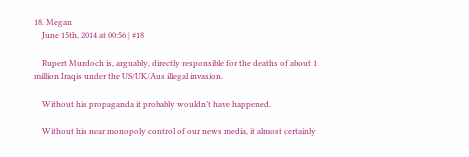18. Megan
    June 15th, 2014 at 00:56 | #18

    Rupert Murdoch is, arguably, directly responsible for the deaths of about 1 million Iraqis under the US/UK/Aus illegal invasion.

    Without his propaganda it probably wouldn’t have happened.

    Without his near monopoly control of our news media, it almost certainly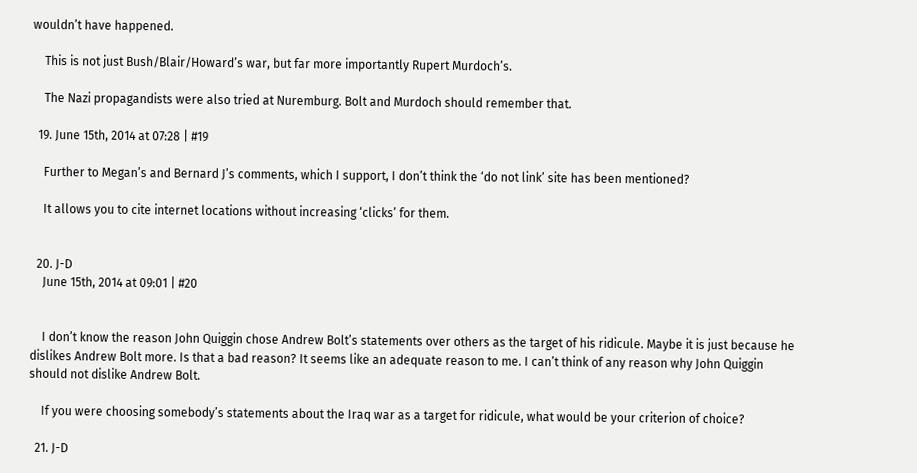wouldn’t have happened.

    This is not just Bush/Blair/Howard’s war, but far more importantly Rupert Murdoch’s.

    The Nazi propagandists were also tried at Nuremburg. Bolt and Murdoch should remember that.

  19. June 15th, 2014 at 07:28 | #19

    Further to Megan’s and Bernard J’s comments, which I support, I don’t think the ‘do not link’ site has been mentioned?

    It allows you to cite internet locations without increasing ‘clicks’ for them.


  20. J-D
    June 15th, 2014 at 09:01 | #20


    I don’t know the reason John Quiggin chose Andrew Bolt’s statements over others as the target of his ridicule. Maybe it is just because he dislikes Andrew Bolt more. Is that a bad reason? It seems like an adequate reason to me. I can’t think of any reason why John Quiggin should not dislike Andrew Bolt.

    If you were choosing somebody’s statements about the Iraq war as a target for ridicule, what would be your criterion of choice?

  21. J-D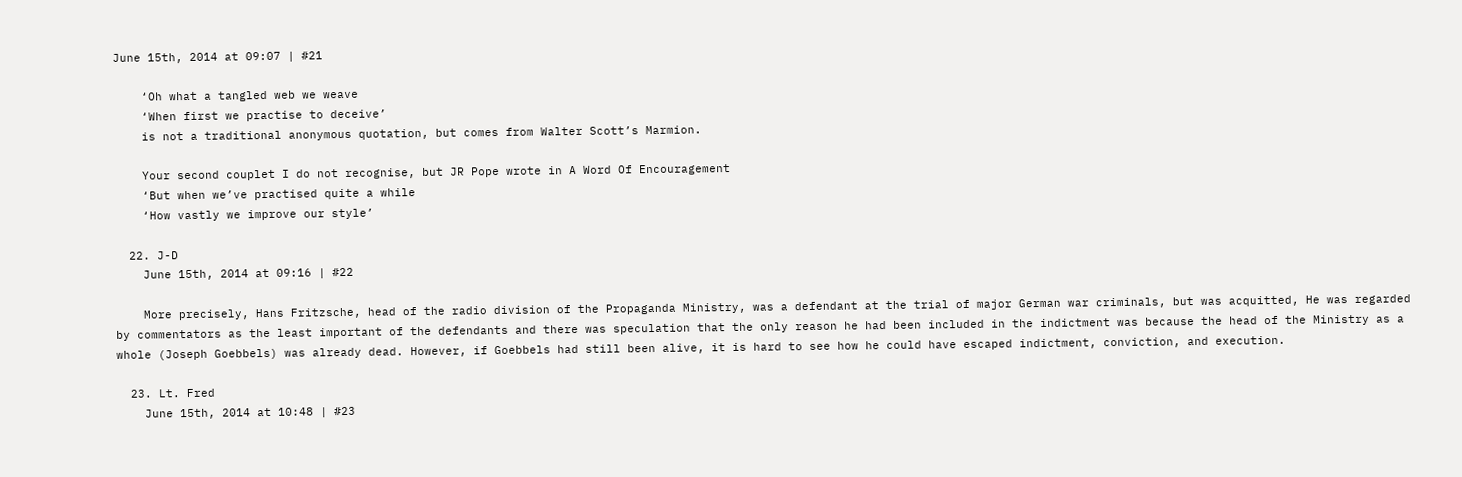June 15th, 2014 at 09:07 | #21

    ‘Oh what a tangled web we weave
    ‘When first we practise to deceive’
    is not a traditional anonymous quotation, but comes from Walter Scott’s Marmion.

    Your second couplet I do not recognise, but JR Pope wrote in A Word Of Encouragement
    ‘But when we’ve practised quite a while
    ‘How vastly we improve our style’

  22. J-D
    June 15th, 2014 at 09:16 | #22

    More precisely, Hans Fritzsche, head of the radio division of the Propaganda Ministry, was a defendant at the trial of major German war criminals, but was acquitted, He was regarded by commentators as the least important of the defendants and there was speculation that the only reason he had been included in the indictment was because the head of the Ministry as a whole (Joseph Goebbels) was already dead. However, if Goebbels had still been alive, it is hard to see how he could have escaped indictment, conviction, and execution.

  23. Lt. Fred
    June 15th, 2014 at 10:48 | #23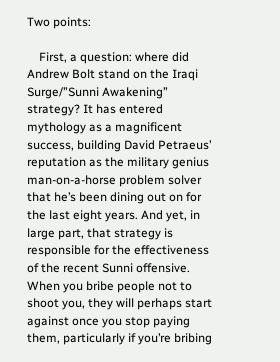Two points:

    First, a question: where did Andrew Bolt stand on the Iraqi Surge/”Sunni Awakening” strategy? It has entered mythology as a magnificent success, building David Petraeus’ reputation as the military genius man-on-a-horse problem solver that he’s been dining out on for the last eight years. And yet, in large part, that strategy is responsible for the effectiveness of the recent Sunni offensive. When you bribe people not to shoot you, they will perhaps start against once you stop paying them, particularly if you’re bribing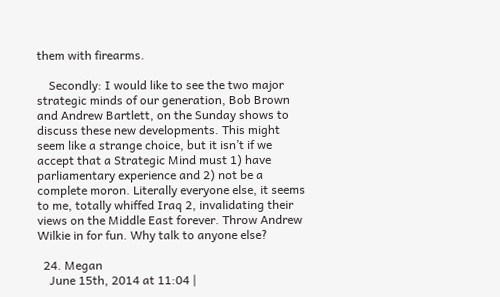them with firearms.

    Secondly: I would like to see the two major strategic minds of our generation, Bob Brown and Andrew Bartlett, on the Sunday shows to discuss these new developments. This might seem like a strange choice, but it isn’t if we accept that a Strategic Mind must 1) have parliamentary experience and 2) not be a complete moron. Literally everyone else, it seems to me, totally whiffed Iraq 2, invalidating their views on the Middle East forever. Throw Andrew Wilkie in for fun. Why talk to anyone else?

  24. Megan
    June 15th, 2014 at 11:04 |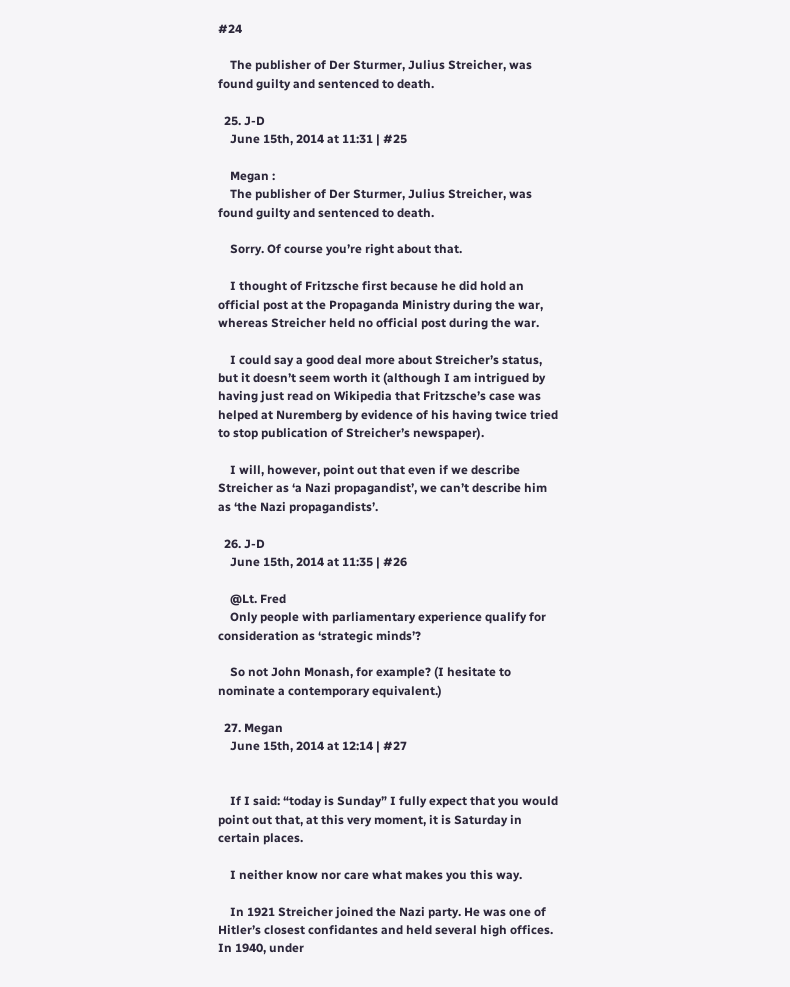#24

    The publisher of Der Sturmer, Julius Streicher, was found guilty and sentenced to death.

  25. J-D
    June 15th, 2014 at 11:31 | #25

    Megan :
    The publisher of Der Sturmer, Julius Streicher, was found guilty and sentenced to death.

    Sorry. Of course you’re right about that.

    I thought of Fritzsche first because he did hold an official post at the Propaganda Ministry during the war, whereas Streicher held no official post during the war.

    I could say a good deal more about Streicher’s status, but it doesn’t seem worth it (although I am intrigued by having just read on Wikipedia that Fritzsche’s case was helped at Nuremberg by evidence of his having twice tried to stop publication of Streicher’s newspaper).

    I will, however, point out that even if we describe Streicher as ‘a Nazi propagandist’, we can’t describe him as ‘the Nazi propagandists’.

  26. J-D
    June 15th, 2014 at 11:35 | #26

    @Lt. Fred
    Only people with parliamentary experience qualify for consideration as ‘strategic minds’?

    So not John Monash, for example? (I hesitate to nominate a contemporary equivalent.)

  27. Megan
    June 15th, 2014 at 12:14 | #27


    If I said: “today is Sunday” I fully expect that you would point out that, at this very moment, it is Saturday in certain places.

    I neither know nor care what makes you this way.

    In 1921 Streicher joined the Nazi party. He was one of Hitler’s closest confidantes and held several high offices. In 1940, under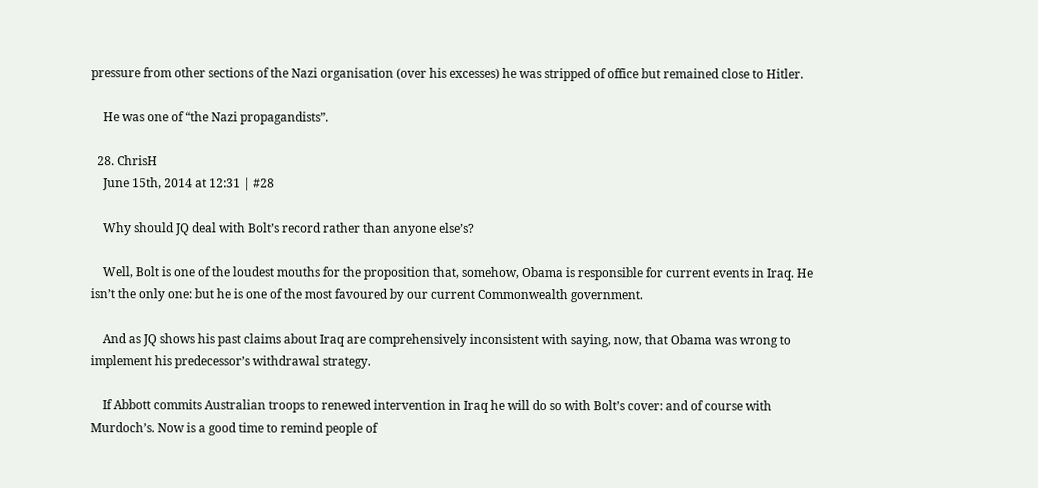pressure from other sections of the Nazi organisation (over his excesses) he was stripped of office but remained close to Hitler.

    He was one of “the Nazi propagandists”.

  28. ChrisH
    June 15th, 2014 at 12:31 | #28

    Why should JQ deal with Bolt’s record rather than anyone else’s?

    Well, Bolt is one of the loudest mouths for the proposition that, somehow, Obama is responsible for current events in Iraq. He isn’t the only one: but he is one of the most favoured by our current Commonwealth government.

    And as JQ shows his past claims about Iraq are comprehensively inconsistent with saying, now, that Obama was wrong to implement his predecessor’s withdrawal strategy.

    If Abbott commits Australian troops to renewed intervention in Iraq he will do so with Bolt’s cover: and of course with Murdoch’s. Now is a good time to remind people of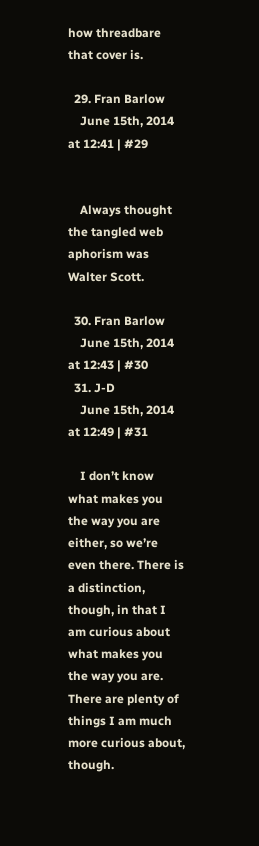how threadbare that cover is.

  29. Fran Barlow
    June 15th, 2014 at 12:41 | #29


    Always thought the tangled web aphorism was Walter Scott.

  30. Fran Barlow
    June 15th, 2014 at 12:43 | #30
  31. J-D
    June 15th, 2014 at 12:49 | #31

    I don’t know what makes you the way you are either, so we’re even there. There is a distinction, though, in that I am curious about what makes you the way you are. There are plenty of things I am much more curious about, though.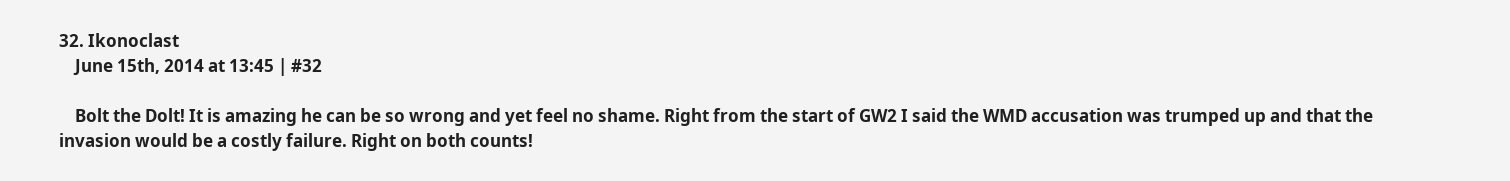32. Ikonoclast
    June 15th, 2014 at 13:45 | #32

    Bolt the Dolt! It is amazing he can be so wrong and yet feel no shame. Right from the start of GW2 I said the WMD accusation was trumped up and that the invasion would be a costly failure. Right on both counts!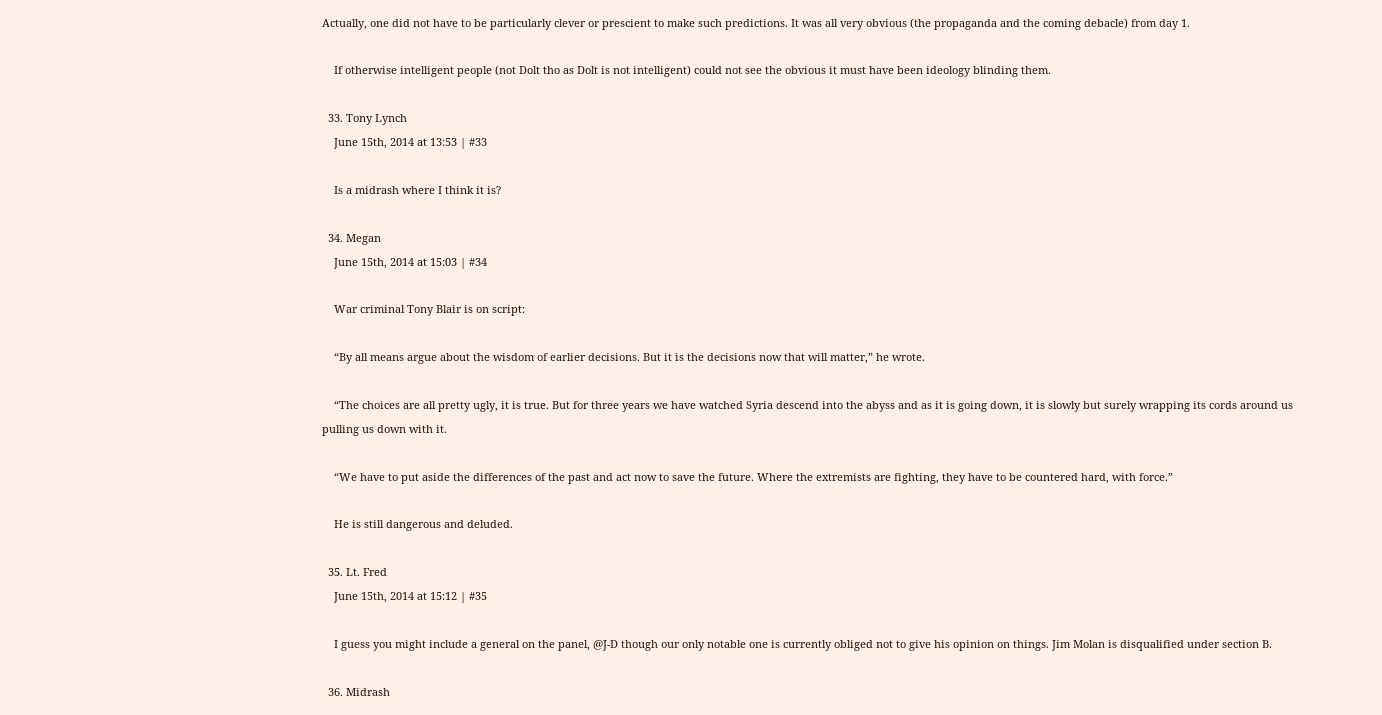Actually, one did not have to be particularly clever or prescient to make such predictions. It was all very obvious (the propaganda and the coming debacle) from day 1.

    If otherwise intelligent people (not Dolt tho as Dolt is not intelligent) could not see the obvious it must have been ideology blinding them.

  33. Tony Lynch
    June 15th, 2014 at 13:53 | #33

    Is a midrash where I think it is?

  34. Megan
    June 15th, 2014 at 15:03 | #34

    War criminal Tony Blair is on script:

    “By all means argue about the wisdom of earlier decisions. But it is the decisions now that will matter,” he wrote.

    “The choices are all pretty ugly, it is true. But for three years we have watched Syria descend into the abyss and as it is going down, it is slowly but surely wrapping its cords around us pulling us down with it.

    “We have to put aside the differences of the past and act now to save the future. Where the extremists are fighting, they have to be countered hard, with force.”

    He is still dangerous and deluded.

  35. Lt. Fred
    June 15th, 2014 at 15:12 | #35

    I guess you might include a general on the panel, @J-D though our only notable one is currently obliged not to give his opinion on things. Jim Molan is disqualified under section B.

  36. Midrash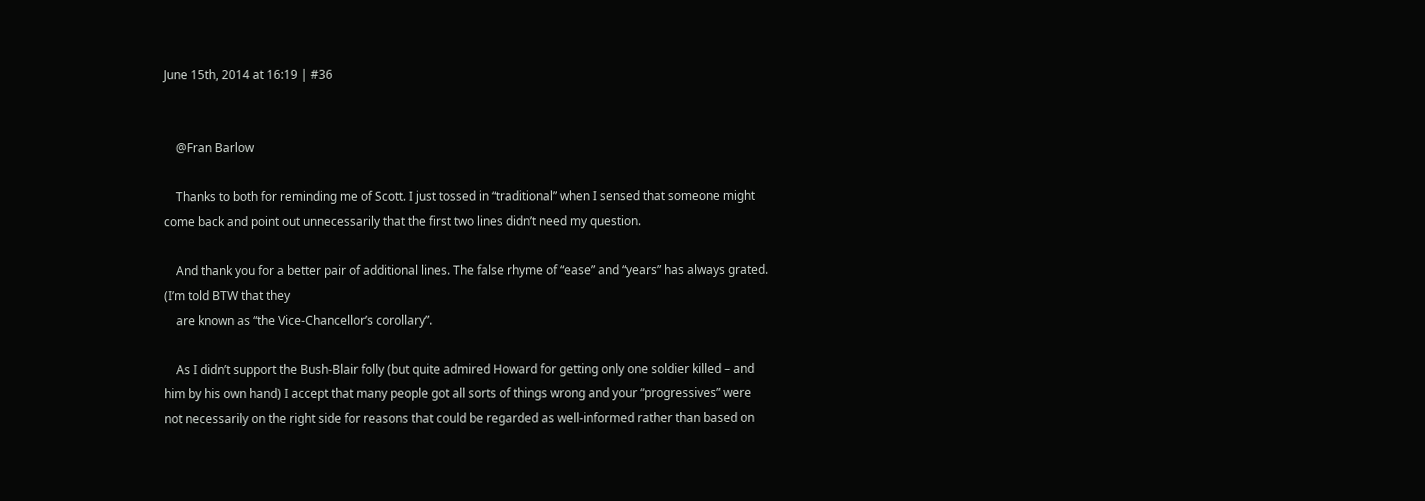June 15th, 2014 at 16:19 | #36


    @Fran Barlow

    Thanks to both for reminding me of Scott. I just tossed in “traditional” when I sensed that someone might come back and point out unnecessarily that the first two lines didn’t need my question.

    And thank you for a better pair of additional lines. The false rhyme of “ease” and “years” has always grated. (I’m told BTW that they
    are known as “the Vice-Chancellor’s corollary”.

    As I didn’t support the Bush-Blair folly (but quite admired Howard for getting only one soldier killed – and him by his own hand) I accept that many people got all sorts of things wrong and your “progressives” were not necessarily on the right side for reasons that could be regarded as well-informed rather than based on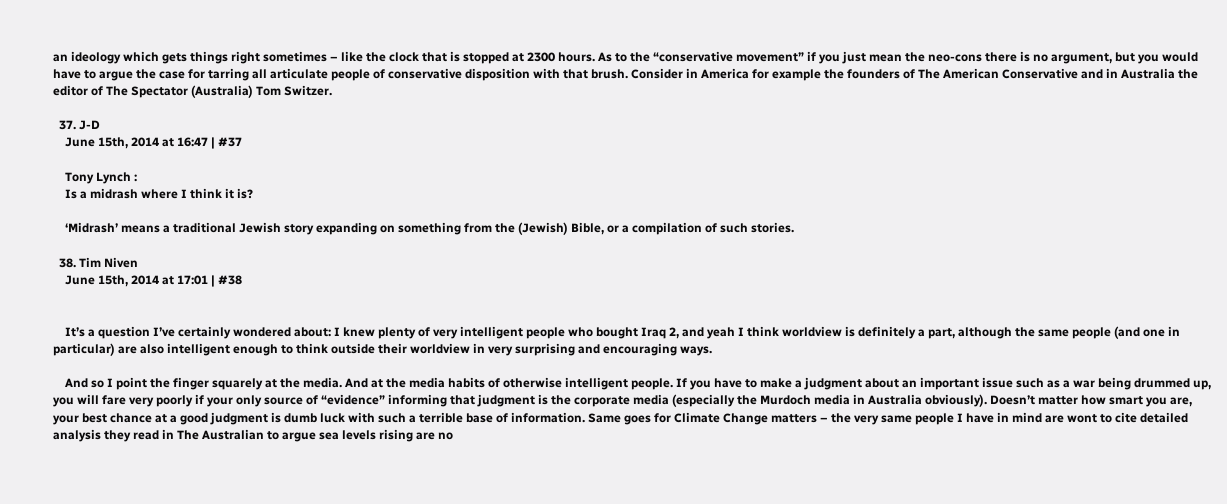an ideology which gets things right sometimes – like the clock that is stopped at 2300 hours. As to the “conservative movement” if you just mean the neo-cons there is no argument, but you would have to argue the case for tarring all articulate people of conservative disposition with that brush. Consider in America for example the founders of The American Conservative and in Australia the editor of The Spectator (Australia) Tom Switzer.

  37. J-D
    June 15th, 2014 at 16:47 | #37

    Tony Lynch :
    Is a midrash where I think it is?

    ‘Midrash’ means a traditional Jewish story expanding on something from the (Jewish) Bible, or a compilation of such stories.

  38. Tim Niven
    June 15th, 2014 at 17:01 | #38


    It’s a question I’ve certainly wondered about: I knew plenty of very intelligent people who bought Iraq 2, and yeah I think worldview is definitely a part, although the same people (and one in particular) are also intelligent enough to think outside their worldview in very surprising and encouraging ways.

    And so I point the finger squarely at the media. And at the media habits of otherwise intelligent people. If you have to make a judgment about an important issue such as a war being drummed up, you will fare very poorly if your only source of “evidence” informing that judgment is the corporate media (especially the Murdoch media in Australia obviously). Doesn’t matter how smart you are, your best chance at a good judgment is dumb luck with such a terrible base of information. Same goes for Climate Change matters – the very same people I have in mind are wont to cite detailed analysis they read in The Australian to argue sea levels rising are no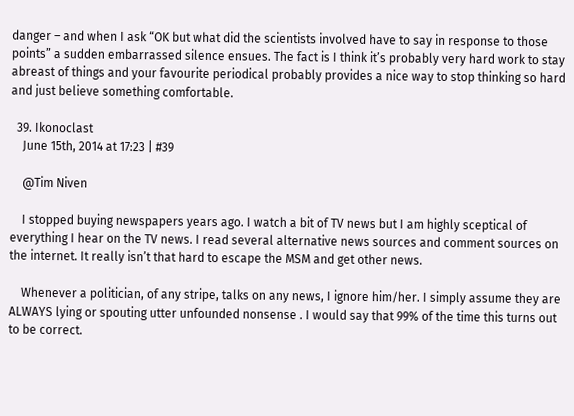danger – and when I ask “OK but what did the scientists involved have to say in response to those points” a sudden embarrassed silence ensues. The fact is I think it’s probably very hard work to stay abreast of things and your favourite periodical probably provides a nice way to stop thinking so hard and just believe something comfortable.

  39. Ikonoclast
    June 15th, 2014 at 17:23 | #39

    @Tim Niven

    I stopped buying newspapers years ago. I watch a bit of TV news but I am highly sceptical of everything I hear on the TV news. I read several alternative news sources and comment sources on the internet. It really isn’t that hard to escape the MSM and get other news.

    Whenever a politician, of any stripe, talks on any news, I ignore him/her. I simply assume they are ALWAYS lying or spouting utter unfounded nonsense . I would say that 99% of the time this turns out to be correct.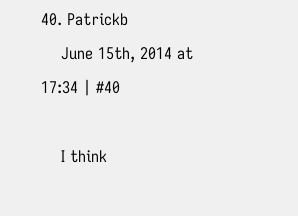40. Patrickb
    June 15th, 2014 at 17:34 | #40

    I think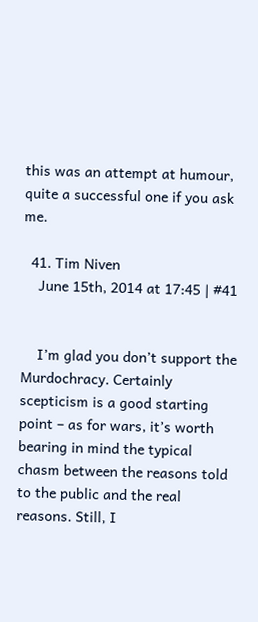this was an attempt at humour, quite a successful one if you ask me.

  41. Tim Niven
    June 15th, 2014 at 17:45 | #41


    I’m glad you don’t support the Murdochracy. Certainly scepticism is a good starting point – as for wars, it’s worth bearing in mind the typical chasm between the reasons told to the public and the real reasons. Still, I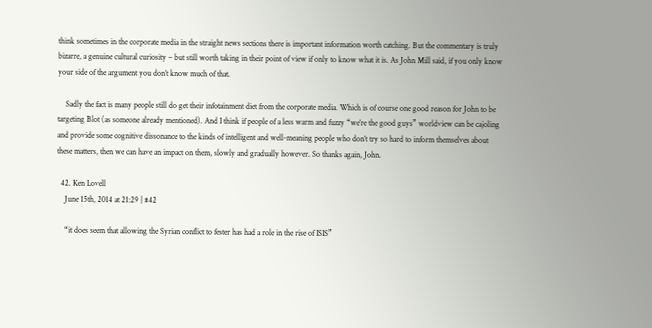think sometimes in the corporate media in the straight news sections there is important information worth catching. But the commentary is truly bizarre, a genuine cultural curiosity – but still worth taking in their point of view if only to know what it is. As John Mill said, if you only know your side of the argument you don’t know much of that.

    Sadly the fact is many people still do get their infotainment diet from the corporate media. Which is of course one good reason for John to be targeting Blot (as someone already mentioned). And I think if people of a less warm and fuzzy “we’re the good guys” worldview can be cajoling and provide some cognitive dissonance to the kinds of intelligent and well-meaning people who don’t try so hard to inform themselves about these matters, then we can have an impact on them, slowly and gradually however. So thanks again, John.

  42. Ken Lovell
    June 15th, 2014 at 21:29 | #42

    “it does seem that allowing the Syrian conflict to fester has had a role in the rise of ISIS”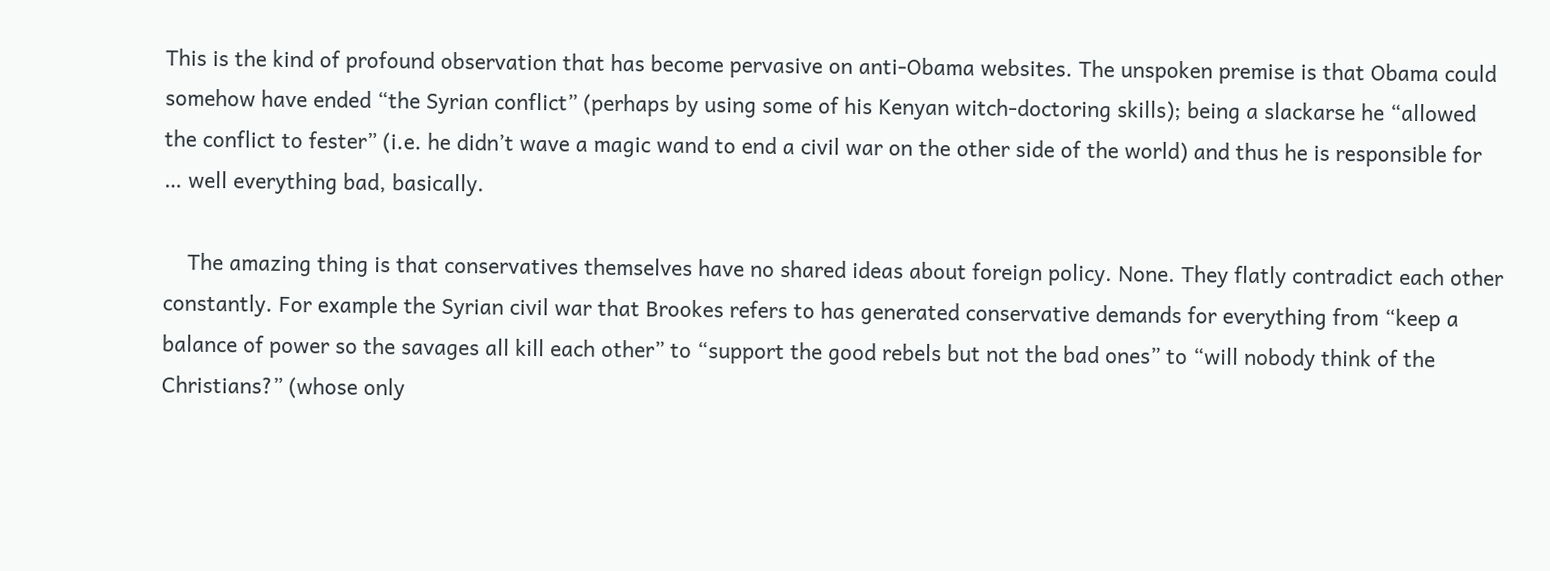This is the kind of profound observation that has become pervasive on anti-Obama websites. The unspoken premise is that Obama could somehow have ended “the Syrian conflict” (perhaps by using some of his Kenyan witch-doctoring skills); being a slackarse he “allowed the conflict to fester” (i.e. he didn’t wave a magic wand to end a civil war on the other side of the world) and thus he is responsible for … well everything bad, basically.

    The amazing thing is that conservatives themselves have no shared ideas about foreign policy. None. They flatly contradict each other constantly. For example the Syrian civil war that Brookes refers to has generated conservative demands for everything from “keep a balance of power so the savages all kill each other” to “support the good rebels but not the bad ones” to “will nobody think of the Christians?” (whose only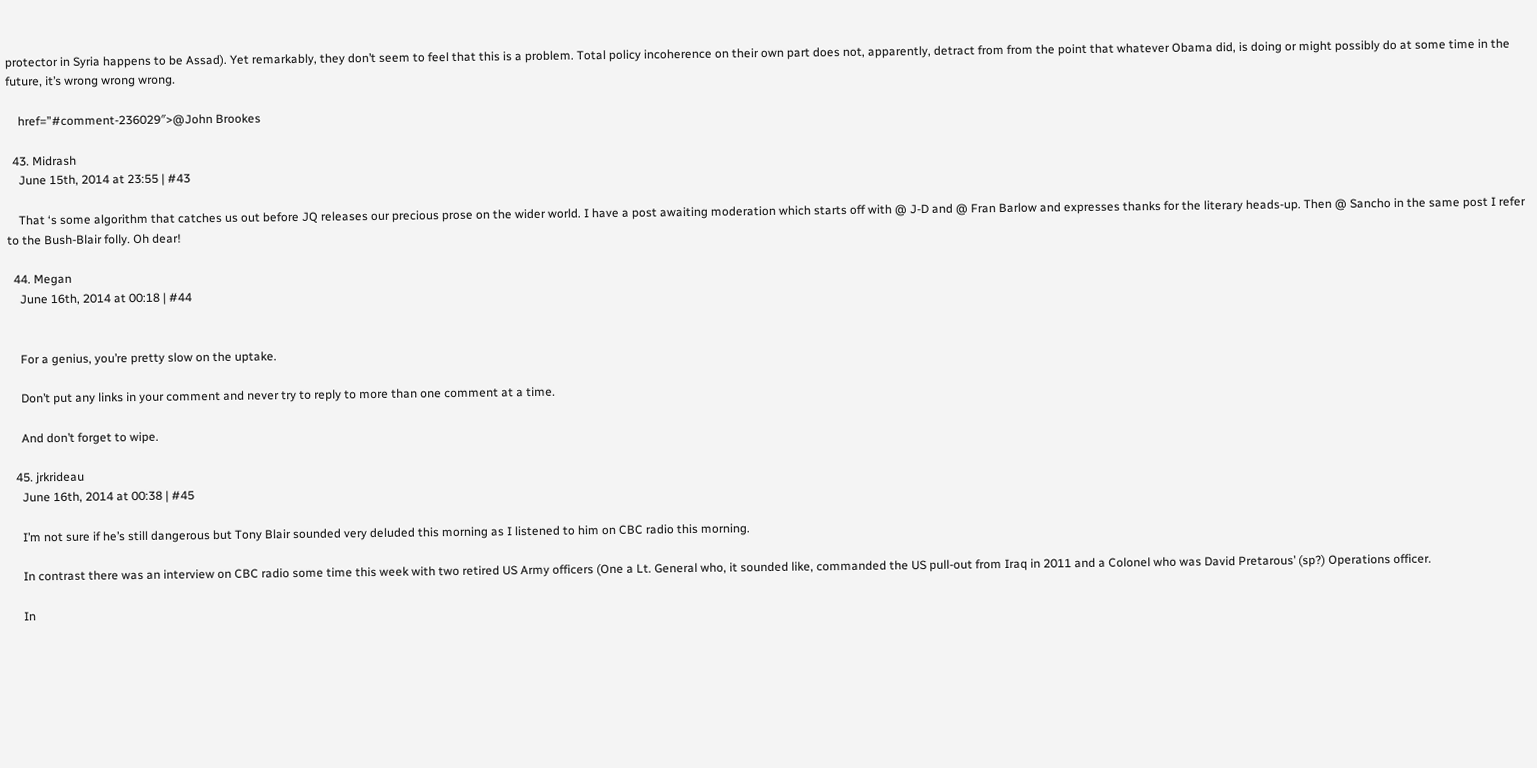protector in Syria happens to be Assad). Yet remarkably, they don’t seem to feel that this is a problem. Total policy incoherence on their own part does not, apparently, detract from from the point that whatever Obama did, is doing or might possibly do at some time in the future, it’s wrong wrong wrong.

    href=”#comment-236029″>@John Brookes

  43. Midrash
    June 15th, 2014 at 23:55 | #43

    That ‘s some algorithm that catches us out before JQ releases our precious prose on the wider world. I have a post awaiting moderation which starts off with @ J-D and @ Fran Barlow and expresses thanks for the literary heads-up. Then @ Sancho in the same post I refer to the Bush-Blair folly. Oh dear!

  44. Megan
    June 16th, 2014 at 00:18 | #44


    For a genius, you’re pretty slow on the uptake.

    Don’t put any links in your comment and never try to reply to more than one comment at a time.

    And don’t forget to wipe.

  45. jrkrideau
    June 16th, 2014 at 00:38 | #45

    I’m not sure if he’s still dangerous but Tony Blair sounded very deluded this morning as I listened to him on CBC radio this morning.

    In contrast there was an interview on CBC radio some time this week with two retired US Army officers (One a Lt. General who, it sounded like, commanded the US pull-out from Iraq in 2011 and a Colonel who was David Pretarous’ (sp?) Operations officer.

    In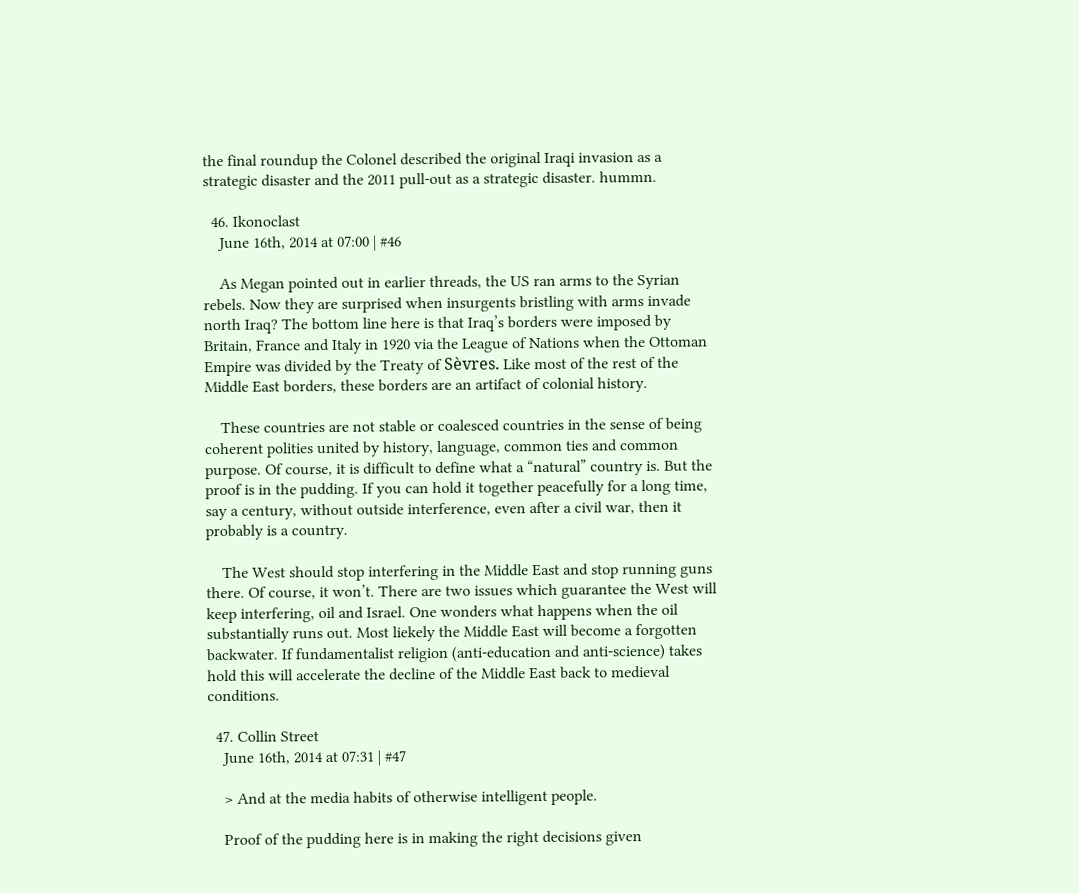the final roundup the Colonel described the original Iraqi invasion as a strategic disaster and the 2011 pull-out as a strategic disaster. hummn.

  46. Ikonoclast
    June 16th, 2014 at 07:00 | #46

    As Megan pointed out in earlier threads, the US ran arms to the Syrian rebels. Now they are surprised when insurgents bristling with arms invade north Iraq? The bottom line here is that Iraq’s borders were imposed by Britain, France and Italy in 1920 via the League of Nations when the Ottoman Empire was divided by the Treaty of Sèvres. Like most of the rest of the Middle East borders, these borders are an artifact of colonial history.

    These countries are not stable or coalesced countries in the sense of being coherent polities united by history, language, common ties and common purpose. Of course, it is difficult to define what a “natural” country is. But the proof is in the pudding. If you can hold it together peacefully for a long time, say a century, without outside interference, even after a civil war, then it probably is a country.

    The West should stop interfering in the Middle East and stop running guns there. Of course, it won’t. There are two issues which guarantee the West will keep interfering, oil and Israel. One wonders what happens when the oil substantially runs out. Most liekely the Middle East will become a forgotten backwater. If fundamentalist religion (anti-education and anti-science) takes hold this will accelerate the decline of the Middle East back to medieval conditions.

  47. Collin Street
    June 16th, 2014 at 07:31 | #47

    > And at the media habits of otherwise intelligent people.

    Proof of the pudding here is in making the right decisions given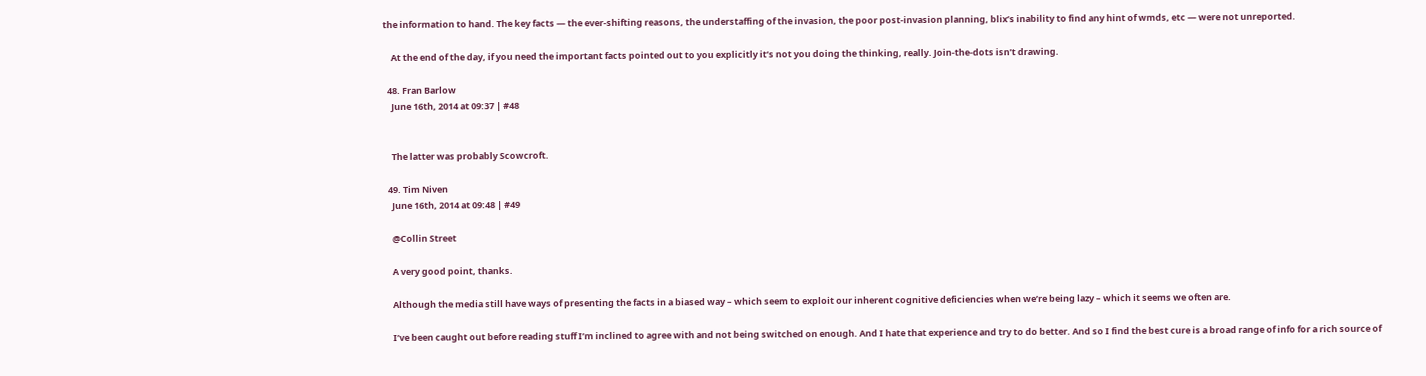the information to hand. The key facts — the ever-shifting reasons, the understaffing of the invasion, the poor post-invasion planning, blix’s inability to find any hint of wmds, etc — were not unreported.

    At the end of the day, if you need the important facts pointed out to you explicitly it’s not you doing the thinking, really. Join-the-dots isn’t drawing.

  48. Fran Barlow
    June 16th, 2014 at 09:37 | #48


    The latter was probably Scowcroft.

  49. Tim Niven
    June 16th, 2014 at 09:48 | #49

    @Collin Street

    A very good point, thanks.

    Although the media still have ways of presenting the facts in a biased way – which seem to exploit our inherent cognitive deficiencies when we’re being lazy – which it seems we often are.

    I’ve been caught out before reading stuff I’m inclined to agree with and not being switched on enough. And I hate that experience and try to do better. And so I find the best cure is a broad range of info for a rich source of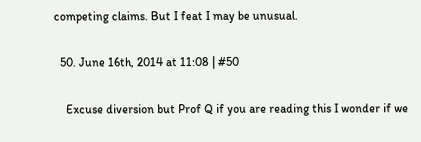competing claims. But I feat I may be unusual.

  50. June 16th, 2014 at 11:08 | #50

    Excuse diversion but Prof Q if you are reading this I wonder if we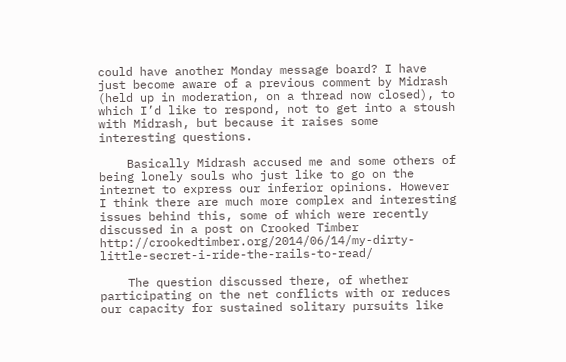could have another Monday message board? I have just become aware of a previous comment by Midrash (held up in moderation, on a thread now closed), to which I’d like to respond, not to get into a stoush with Midrash, but because it raises some interesting questions.

    Basically Midrash accused me and some others of being lonely souls who just like to go on the internet to express our inferior opinions. However I think there are much more complex and interesting issues behind this, some of which were recently discussed in a post on Crooked Timber http://crookedtimber.org/2014/06/14/my-dirty-little-secret-i-ride-the-rails-to-read/

    The question discussed there, of whether participating on the net conflicts with or reduces our capacity for sustained solitary pursuits like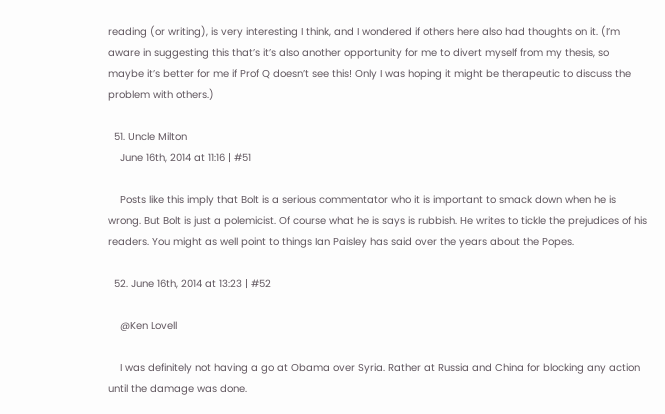reading (or writing), is very interesting I think, and I wondered if others here also had thoughts on it. (I’m aware in suggesting this that’s it’s also another opportunity for me to divert myself from my thesis, so maybe it’s better for me if Prof Q doesn’t see this! Only I was hoping it might be therapeutic to discuss the problem with others.)

  51. Uncle Milton
    June 16th, 2014 at 11:16 | #51

    Posts like this imply that Bolt is a serious commentator who it is important to smack down when he is wrong. But Bolt is just a polemicist. Of course what he is says is rubbish. He writes to tickle the prejudices of his readers. You might as well point to things Ian Paisley has said over the years about the Popes.

  52. June 16th, 2014 at 13:23 | #52

    @Ken Lovell

    I was definitely not having a go at Obama over Syria. Rather at Russia and China for blocking any action until the damage was done.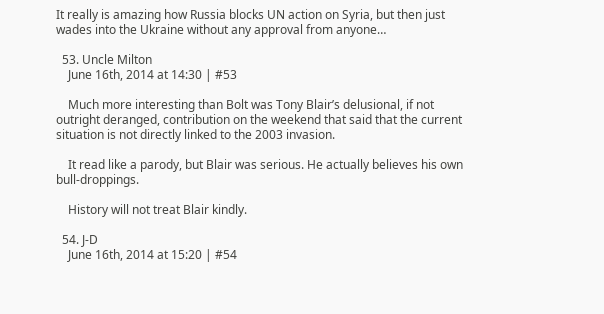It really is amazing how Russia blocks UN action on Syria, but then just wades into the Ukraine without any approval from anyone…

  53. Uncle Milton
    June 16th, 2014 at 14:30 | #53

    Much more interesting than Bolt was Tony Blair’s delusional, if not outright deranged, contribution on the weekend that said that the current situation is not directly linked to the 2003 invasion.

    It read like a parody, but Blair was serious. He actually believes his own bull-droppings.

    History will not treat Blair kindly.

  54. J-D
    June 16th, 2014 at 15:20 | #54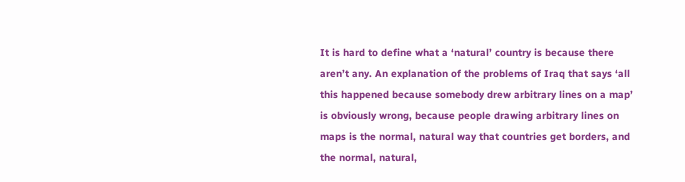It is hard to define what a ‘natural’ country is because there aren’t any. An explanation of the problems of Iraq that says ‘all this happened because somebody drew arbitrary lines on a map’ is obviously wrong, because people drawing arbitrary lines on maps is the normal, natural way that countries get borders, and the normal, natural,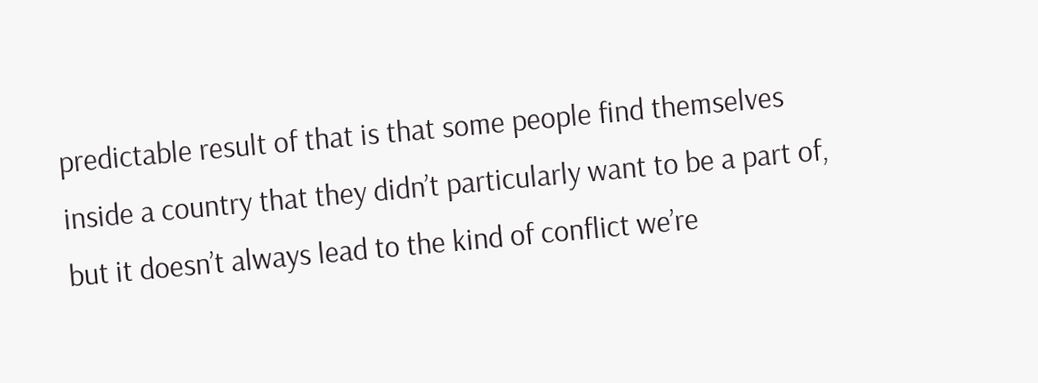predictable result of that is that some people find themselves inside a country that they didn’t particularly want to be a part of, but it doesn’t always lead to the kind of conflict we’re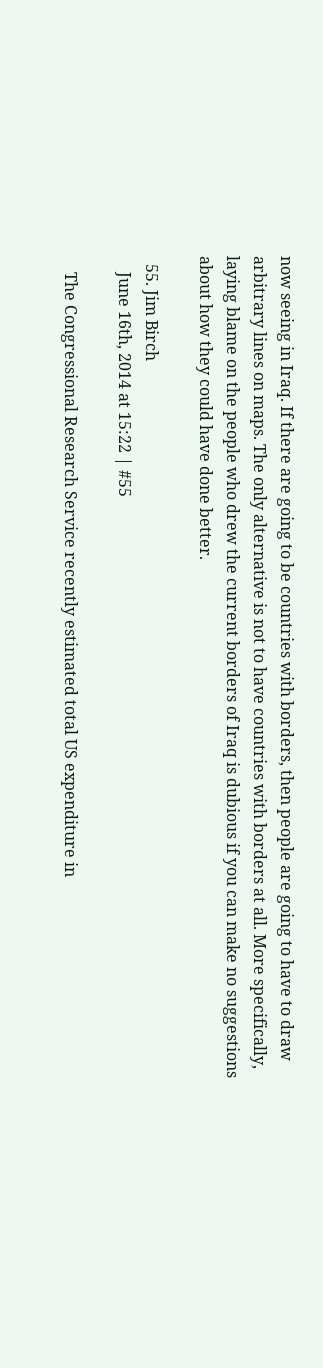now seeing in Iraq. If there are going to be countries with borders, then people are going to have to draw arbitrary lines on maps. The only alternative is not to have countries with borders at all. More specifically, laying blame on the people who drew the current borders of Iraq is dubious if you can make no suggestions about how they could have done better.

  55. Jim Birch
    June 16th, 2014 at 15:22 | #55

    The Congressional Research Service recently estimated total US expenditure in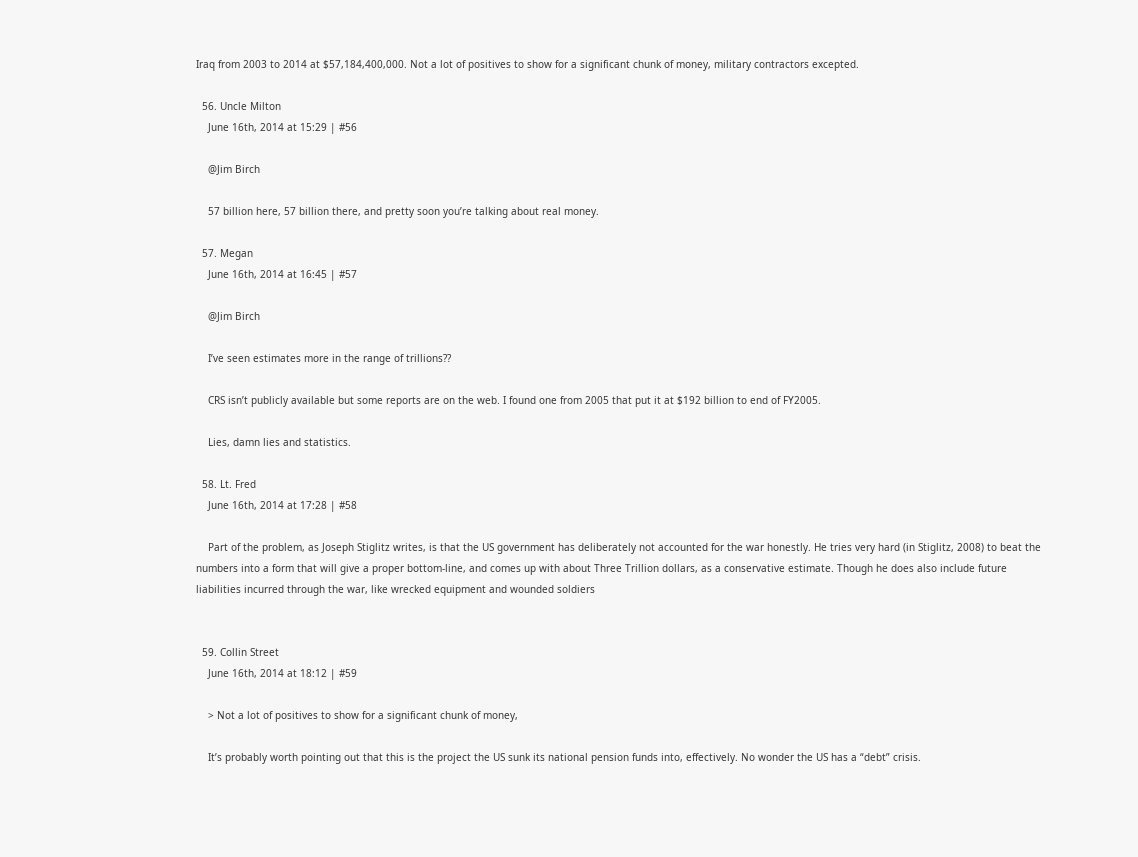Iraq from 2003 to 2014 at $57,184,400,000. Not a lot of positives to show for a significant chunk of money, military contractors excepted.

  56. Uncle Milton
    June 16th, 2014 at 15:29 | #56

    @Jim Birch

    57 billion here, 57 billion there, and pretty soon you’re talking about real money.

  57. Megan
    June 16th, 2014 at 16:45 | #57

    @Jim Birch

    I’ve seen estimates more in the range of trillions??

    CRS isn’t publicly available but some reports are on the web. I found one from 2005 that put it at $192 billion to end of FY2005.

    Lies, damn lies and statistics.

  58. Lt. Fred
    June 16th, 2014 at 17:28 | #58

    Part of the problem, as Joseph Stiglitz writes, is that the US government has deliberately not accounted for the war honestly. He tries very hard (in Stiglitz, 2008) to beat the numbers into a form that will give a proper bottom-line, and comes up with about Three Trillion dollars, as a conservative estimate. Though he does also include future liabilities incurred through the war, like wrecked equipment and wounded soldiers


  59. Collin Street
    June 16th, 2014 at 18:12 | #59

    > Not a lot of positives to show for a significant chunk of money,

    It’s probably worth pointing out that this is the project the US sunk its national pension funds into, effectively. No wonder the US has a “debt” crisis.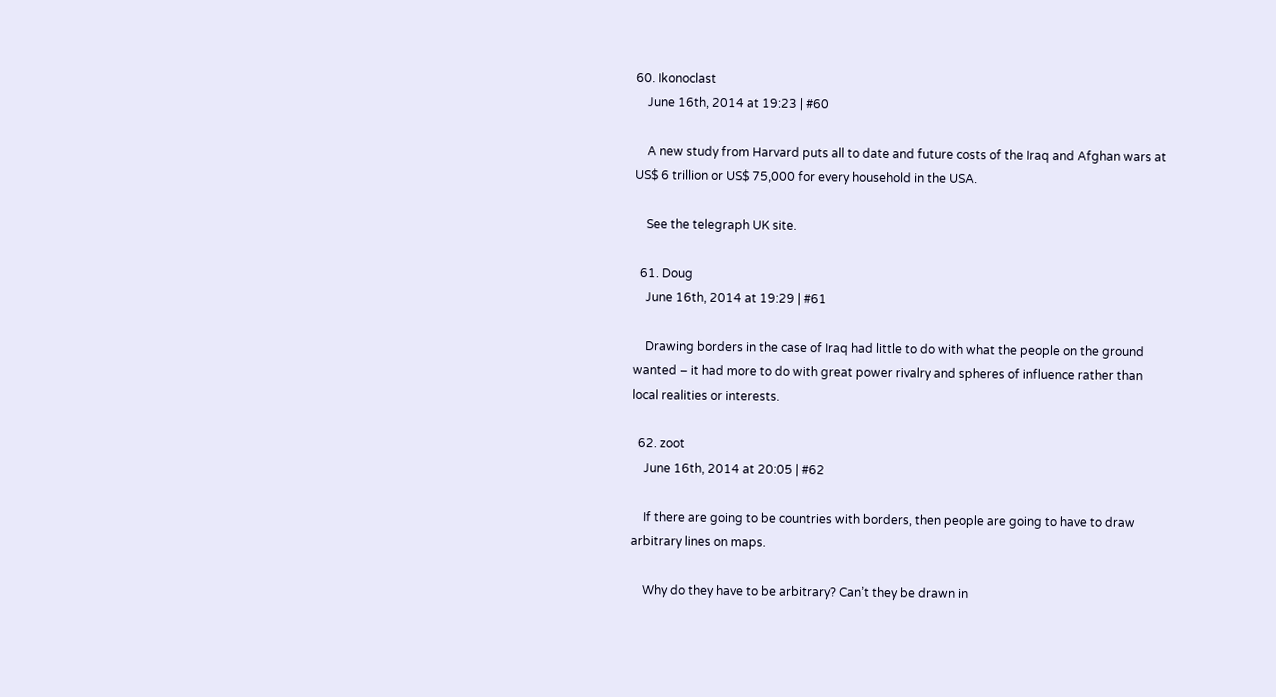60. Ikonoclast
    June 16th, 2014 at 19:23 | #60

    A new study from Harvard puts all to date and future costs of the Iraq and Afghan wars at US$ 6 trillion or US$ 75,000 for every household in the USA.

    See the telegraph UK site.

  61. Doug
    June 16th, 2014 at 19:29 | #61

    Drawing borders in the case of Iraq had little to do with what the people on the ground wanted – it had more to do with great power rivalry and spheres of influence rather than local realities or interests.

  62. zoot
    June 16th, 2014 at 20:05 | #62

    If there are going to be countries with borders, then people are going to have to draw arbitrary lines on maps.

    Why do they have to be arbitrary? Can’t they be drawn in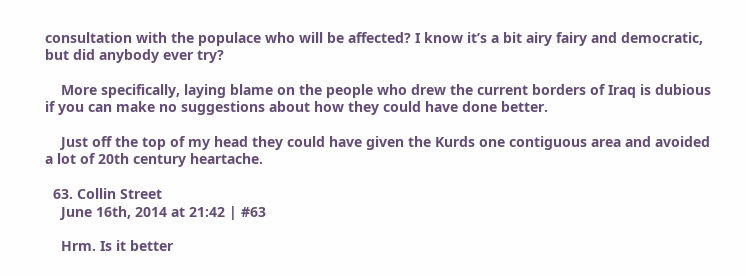consultation with the populace who will be affected? I know it’s a bit airy fairy and democratic, but did anybody ever try?

    More specifically, laying blame on the people who drew the current borders of Iraq is dubious if you can make no suggestions about how they could have done better.

    Just off the top of my head they could have given the Kurds one contiguous area and avoided a lot of 20th century heartache.

  63. Collin Street
    June 16th, 2014 at 21:42 | #63

    Hrm. Is it better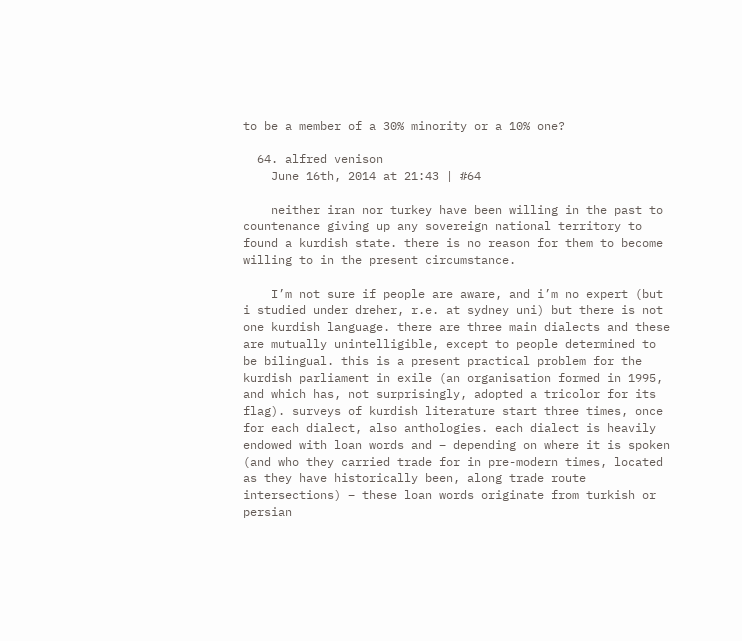to be a member of a 30% minority or a 10% one?

  64. alfred venison
    June 16th, 2014 at 21:43 | #64

    neither iran nor turkey have been willing in the past to countenance giving up any sovereign national territory to found a kurdish state. there is no reason for them to become willing to in the present circumstance.

    I’m not sure if people are aware, and i’m no expert (but i studied under dreher, r.e. at sydney uni) but there is not one kurdish language. there are three main dialects and these are mutually unintelligible, except to people determined to be bilingual. this is a present practical problem for the kurdish parliament in exile (an organisation formed in 1995, and which has, not surprisingly, adopted a tricolor for its flag). surveys of kurdish literature start three times, once for each dialect, also anthologies. each dialect is heavily endowed with loan words and – depending on where it is spoken (and who they carried trade for in pre-modern times, located as they have historically been, along trade route intersections) – these loan words originate from turkish or persian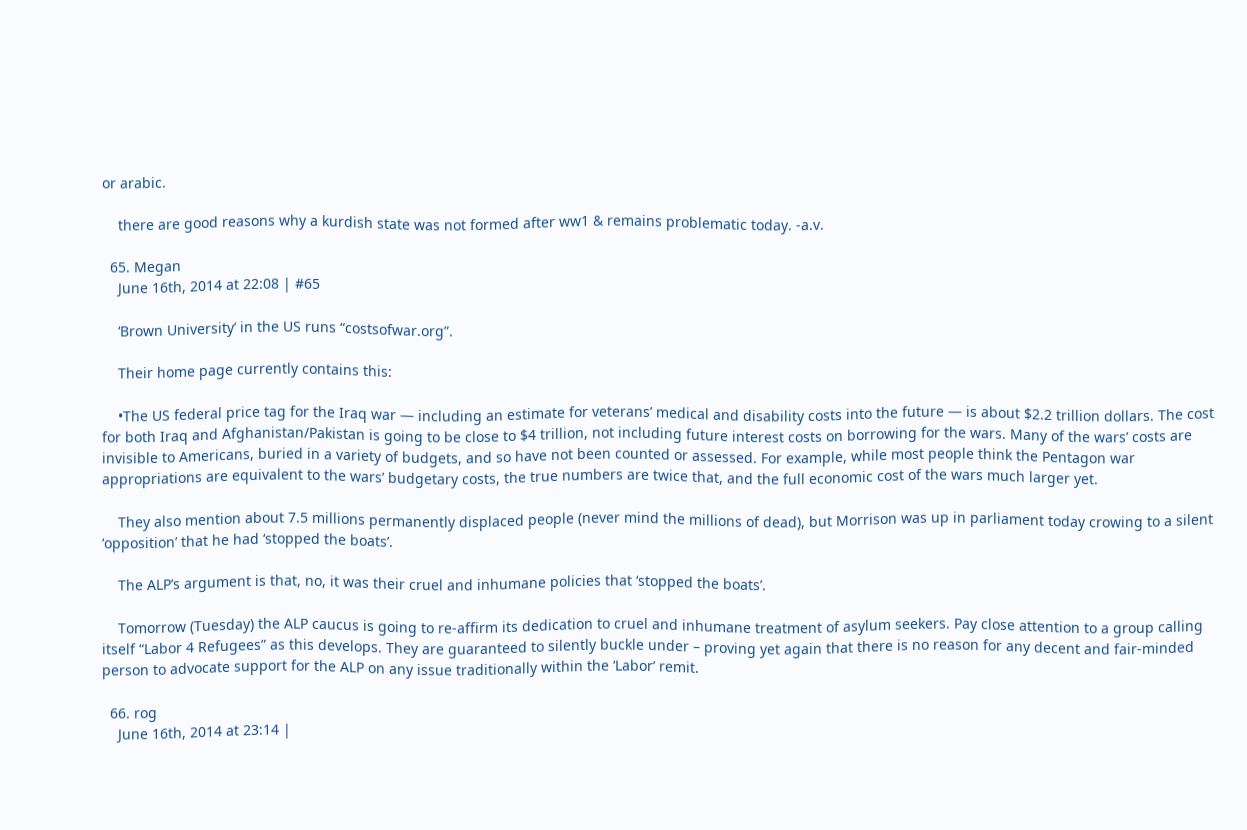or arabic.

    there are good reasons why a kurdish state was not formed after ww1 & remains problematic today. -a.v.

  65. Megan
    June 16th, 2014 at 22:08 | #65

    ‘Brown University’ in the US runs “costsofwar.org”.

    Their home page currently contains this:

    •The US federal price tag for the Iraq war — including an estimate for veterans’ medical and disability costs into the future — is about $2.2 trillion dollars. The cost for both Iraq and Afghanistan/Pakistan is going to be close to $4 trillion, not including future interest costs on borrowing for the wars. Many of the wars’ costs are invisible to Americans, buried in a variety of budgets, and so have not been counted or assessed. For example, while most people think the Pentagon war appropriations are equivalent to the wars’ budgetary costs, the true numbers are twice that, and the full economic cost of the wars much larger yet.

    They also mention about 7.5 millions permanently displaced people (never mind the millions of dead), but Morrison was up in parliament today crowing to a silent ‘opposition’ that he had ‘stopped the boats’.

    The ALP’s argument is that, no, it was their cruel and inhumane policies that ‘stopped the boats’.

    Tomorrow (Tuesday) the ALP caucus is going to re-affirm its dedication to cruel and inhumane treatment of asylum seekers. Pay close attention to a group calling itself “Labor 4 Refugees” as this develops. They are guaranteed to silently buckle under – proving yet again that there is no reason for any decent and fair-minded person to advocate support for the ALP on any issue traditionally within the ‘Labor’ remit.

  66. rog
    June 16th, 2014 at 23:14 |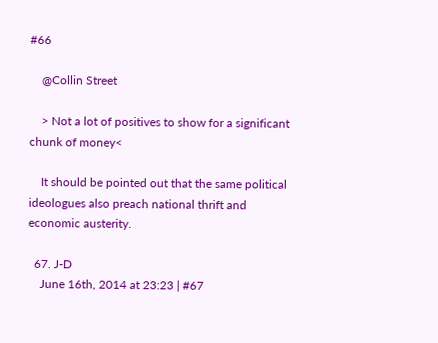#66

    @Collin Street

    > Not a lot of positives to show for a significant chunk of money<

    It should be pointed out that the same political ideologues also preach national thrift and economic austerity.

  67. J-D
    June 16th, 2014 at 23:23 | #67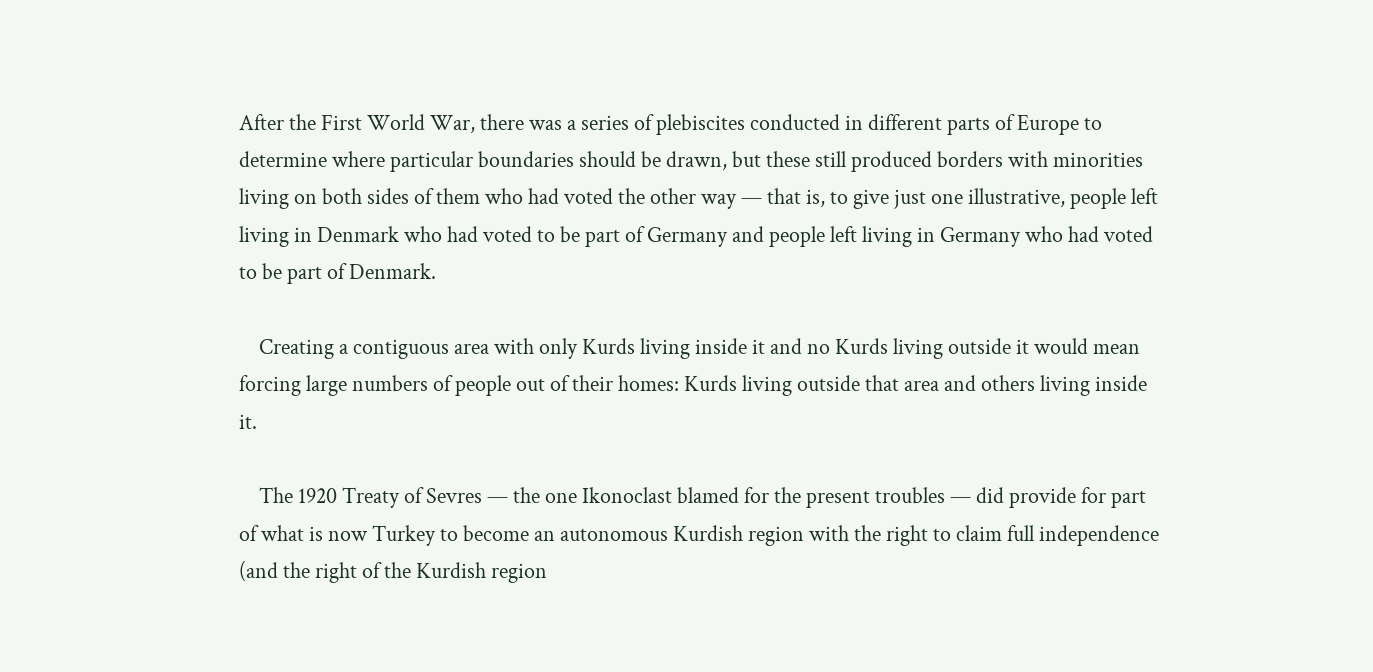After the First World War, there was a series of plebiscites conducted in different parts of Europe to determine where particular boundaries should be drawn, but these still produced borders with minorities living on both sides of them who had voted the other way — that is, to give just one illustrative, people left living in Denmark who had voted to be part of Germany and people left living in Germany who had voted to be part of Denmark.

    Creating a contiguous area with only Kurds living inside it and no Kurds living outside it would mean forcing large numbers of people out of their homes: Kurds living outside that area and others living inside it.

    The 1920 Treaty of Sevres — the one Ikonoclast blamed for the present troubles — did provide for part of what is now Turkey to become an autonomous Kurdish region with the right to claim full independence (and the right of the Kurdish region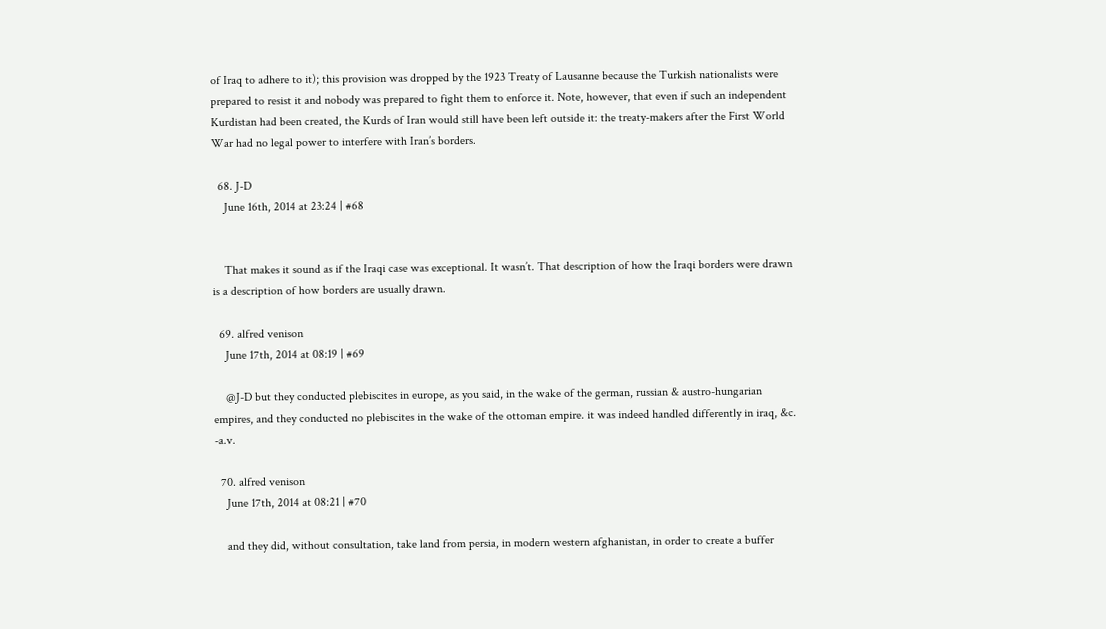of Iraq to adhere to it); this provision was dropped by the 1923 Treaty of Lausanne because the Turkish nationalists were prepared to resist it and nobody was prepared to fight them to enforce it. Note, however, that even if such an independent Kurdistan had been created, the Kurds of Iran would still have been left outside it: the treaty-makers after the First World War had no legal power to interfere with Iran’s borders.

  68. J-D
    June 16th, 2014 at 23:24 | #68


    That makes it sound as if the Iraqi case was exceptional. It wasn’t. That description of how the Iraqi borders were drawn is a description of how borders are usually drawn.

  69. alfred venison
    June 17th, 2014 at 08:19 | #69

    @J-D but they conducted plebiscites in europe, as you said, in the wake of the german, russian & austro-hungarian empires, and they conducted no plebiscites in the wake of the ottoman empire. it was indeed handled differently in iraq, &c. -a.v.

  70. alfred venison
    June 17th, 2014 at 08:21 | #70

    and they did, without consultation, take land from persia, in modern western afghanistan, in order to create a buffer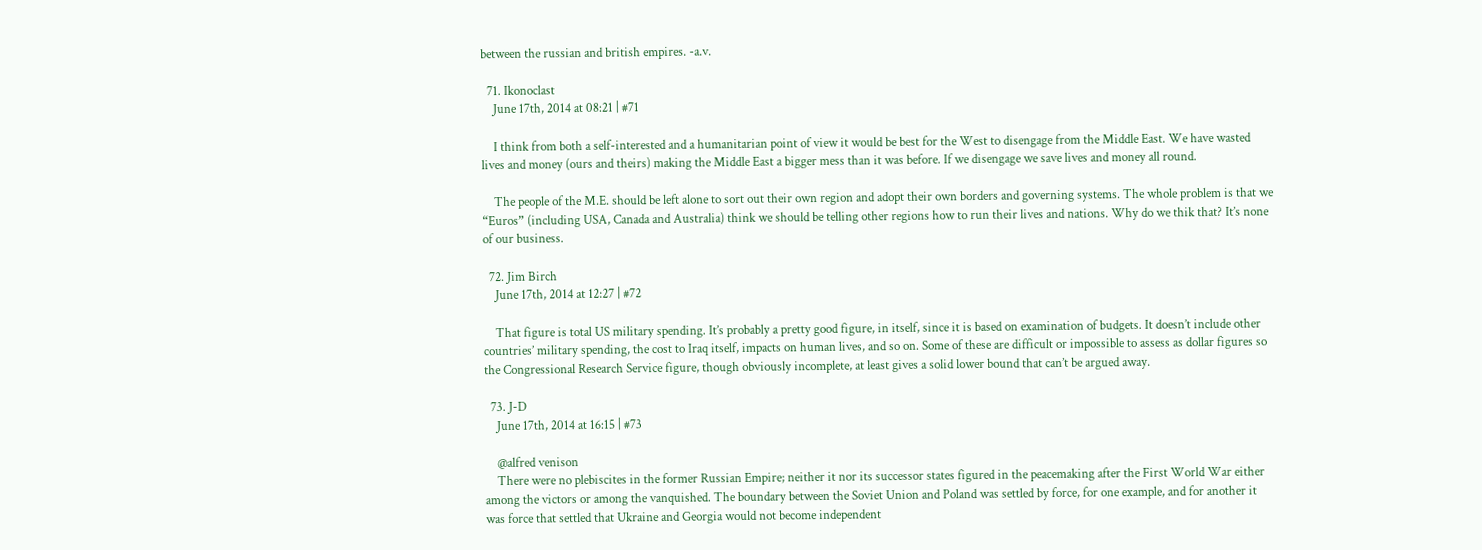between the russian and british empires. -a.v.

  71. Ikonoclast
    June 17th, 2014 at 08:21 | #71

    I think from both a self-interested and a humanitarian point of view it would be best for the West to disengage from the Middle East. We have wasted lives and money (ours and theirs) making the Middle East a bigger mess than it was before. If we disengage we save lives and money all round.

    The people of the M.E. should be left alone to sort out their own region and adopt their own borders and governing systems. The whole problem is that we “Euros” (including USA, Canada and Australia) think we should be telling other regions how to run their lives and nations. Why do we thik that? It’s none of our business.

  72. Jim Birch
    June 17th, 2014 at 12:27 | #72

    That figure is total US military spending. It’s probably a pretty good figure, in itself, since it is based on examination of budgets. It doesn’t include other countries’ military spending, the cost to Iraq itself, impacts on human lives, and so on. Some of these are difficult or impossible to assess as dollar figures so the Congressional Research Service figure, though obviously incomplete, at least gives a solid lower bound that can’t be argued away.

  73. J-D
    June 17th, 2014 at 16:15 | #73

    @alfred venison
    There were no plebiscites in the former Russian Empire; neither it nor its successor states figured in the peacemaking after the First World War either among the victors or among the vanquished. The boundary between the Soviet Union and Poland was settled by force, for one example, and for another it was force that settled that Ukraine and Georgia would not become independent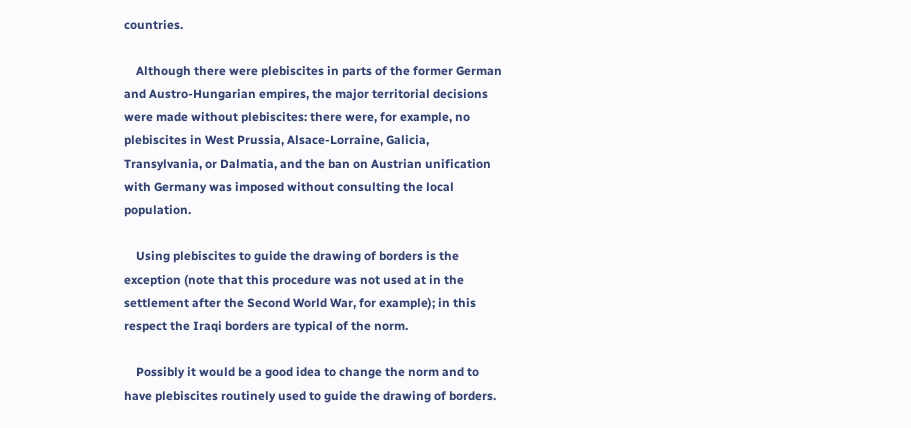countries.

    Although there were plebiscites in parts of the former German and Austro-Hungarian empires, the major territorial decisions were made without plebiscites: there were, for example, no plebiscites in West Prussia, Alsace-Lorraine, Galicia, Transylvania, or Dalmatia, and the ban on Austrian unification with Germany was imposed without consulting the local population.

    Using plebiscites to guide the drawing of borders is the exception (note that this procedure was not used at in the settlement after the Second World War, for example); in this respect the Iraqi borders are typical of the norm.

    Possibly it would be a good idea to change the norm and to have plebiscites routinely used to guide the drawing of borders.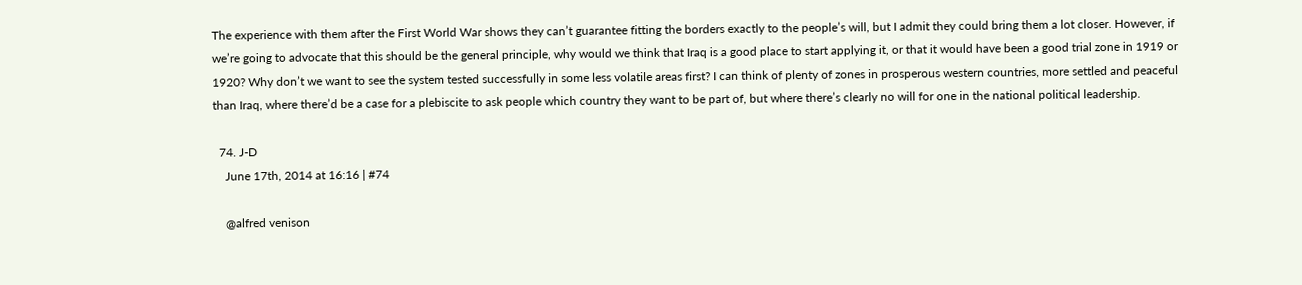The experience with them after the First World War shows they can’t guarantee fitting the borders exactly to the people’s will, but I admit they could bring them a lot closer. However, if we’re going to advocate that this should be the general principle, why would we think that Iraq is a good place to start applying it, or that it would have been a good trial zone in 1919 or 1920? Why don’t we want to see the system tested successfully in some less volatile areas first? I can think of plenty of zones in prosperous western countries, more settled and peaceful than Iraq, where there’d be a case for a plebiscite to ask people which country they want to be part of, but where there’s clearly no will for one in the national political leadership.

  74. J-D
    June 17th, 2014 at 16:16 | #74

    @alfred venison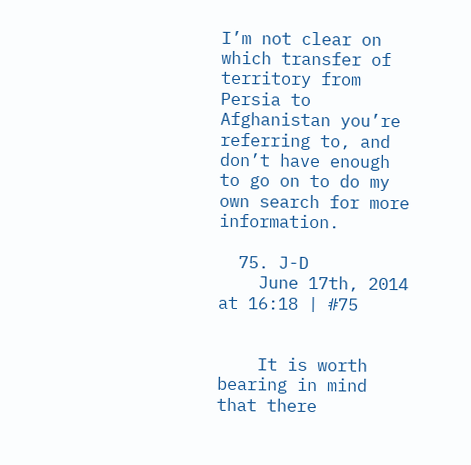I’m not clear on which transfer of territory from Persia to Afghanistan you’re referring to, and don’t have enough to go on to do my own search for more information.

  75. J-D
    June 17th, 2014 at 16:18 | #75


    It is worth bearing in mind that there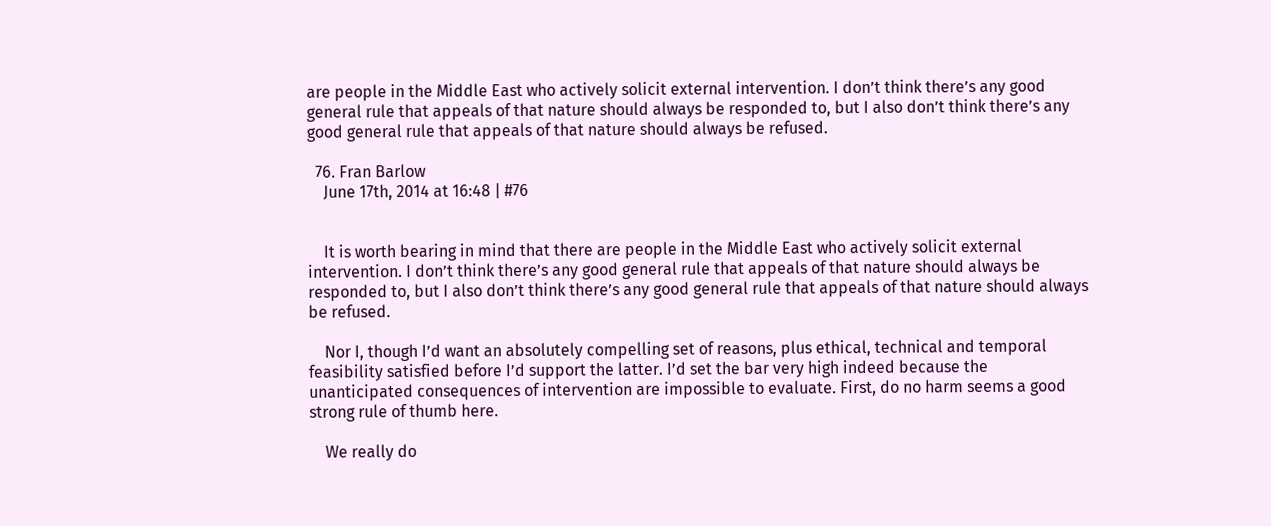are people in the Middle East who actively solicit external intervention. I don’t think there’s any good general rule that appeals of that nature should always be responded to, but I also don’t think there’s any good general rule that appeals of that nature should always be refused.

  76. Fran Barlow
    June 17th, 2014 at 16:48 | #76


    It is worth bearing in mind that there are people in the Middle East who actively solicit external intervention. I don’t think there’s any good general rule that appeals of that nature should always be responded to, but I also don’t think there’s any good general rule that appeals of that nature should always be refused.

    Nor I, though I’d want an absolutely compelling set of reasons, plus ethical, technical and temporal feasibility satisfied before I’d support the latter. I’d set the bar very high indeed because the unanticipated consequences of intervention are impossible to evaluate. First, do no harm seems a good strong rule of thumb here.

    We really do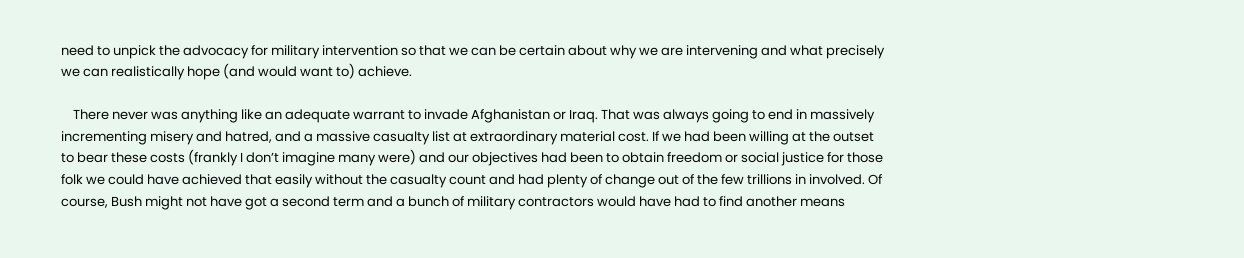need to unpick the advocacy for military intervention so that we can be certain about why we are intervening and what precisely we can realistically hope (and would want to) achieve.

    There never was anything like an adequate warrant to invade Afghanistan or Iraq. That was always going to end in massively incrementing misery and hatred, and a massive casualty list at extraordinary material cost. If we had been willing at the outset to bear these costs (frankly I don’t imagine many were) and our objectives had been to obtain freedom or social justice for those folk we could have achieved that easily without the casualty count and had plenty of change out of the few trillions in involved. Of course, Bush might not have got a second term and a bunch of military contractors would have had to find another means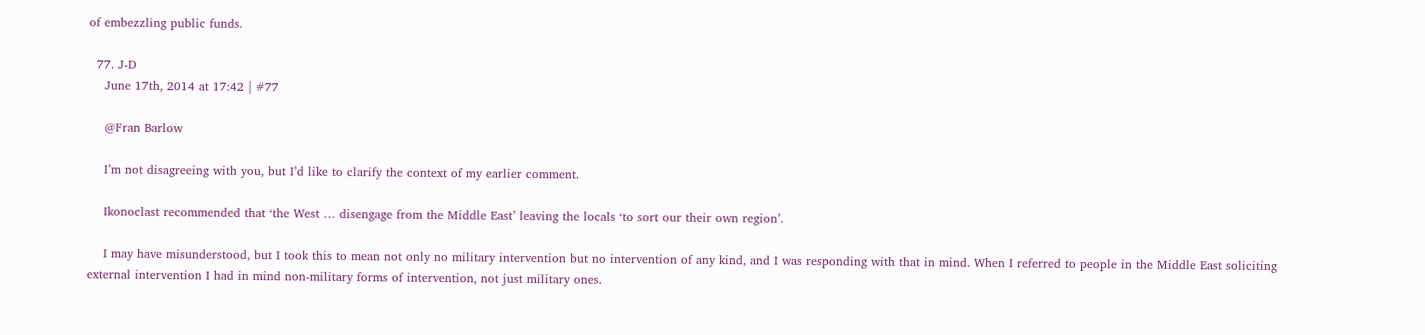of embezzling public funds.

  77. J-D
    June 17th, 2014 at 17:42 | #77

    @Fran Barlow

    I’m not disagreeing with you, but I’d like to clarify the context of my earlier comment.

    Ikonoclast recommended that ‘the West … disengage from the Middle East’ leaving the locals ‘to sort our their own region’.

    I may have misunderstood, but I took this to mean not only no military intervention but no intervention of any kind, and I was responding with that in mind. When I referred to people in the Middle East soliciting external intervention I had in mind non-military forms of intervention, not just military ones.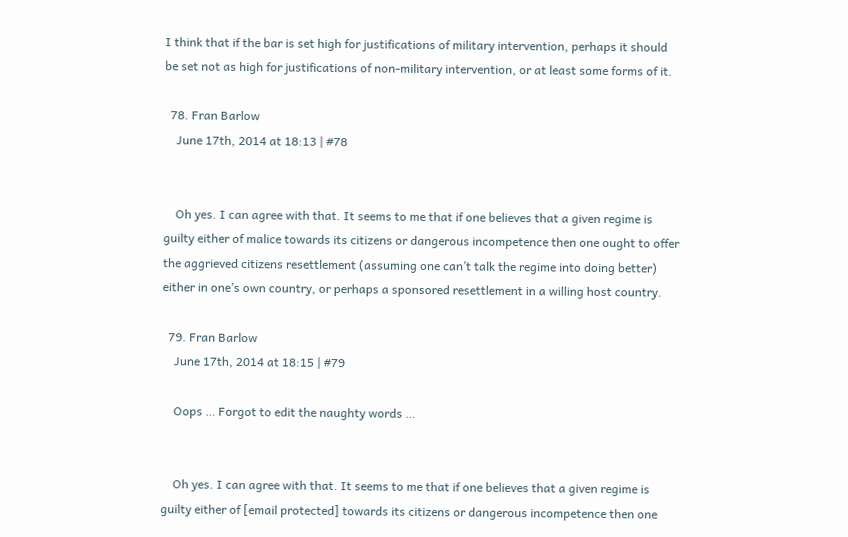I think that if the bar is set high for justifications of military intervention, perhaps it should be set not as high for justifications of non-military intervention, or at least some forms of it.

  78. Fran Barlow
    June 17th, 2014 at 18:13 | #78


    Oh yes. I can agree with that. It seems to me that if one believes that a given regime is guilty either of malice towards its citizens or dangerous incompetence then one ought to offer the aggrieved citizens resettlement (assuming one can’t talk the regime into doing better) either in one’s own country, or perhaps a sponsored resettlement in a willing host country.

  79. Fran Barlow
    June 17th, 2014 at 18:15 | #79

    Oops … Forgot to edit the naughty words …


    Oh yes. I can agree with that. It seems to me that if one believes that a given regime is guilty either of [email protected] towards its citizens or dangerous incompetence then one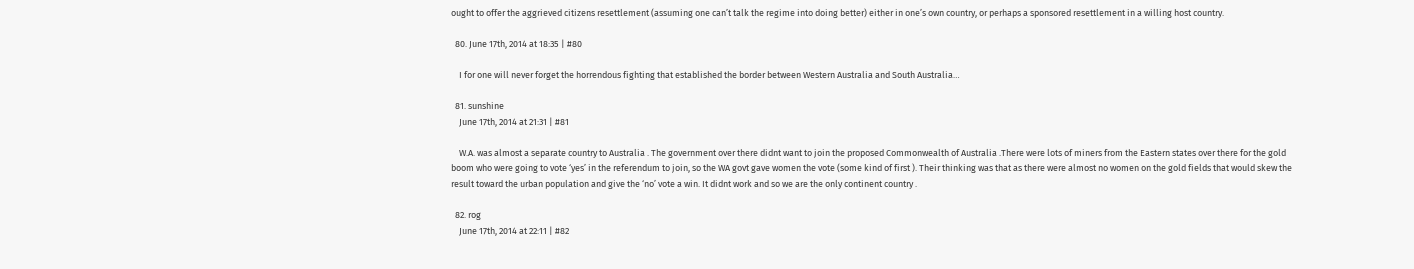ought to offer the aggrieved citizens resettlement (assuming one can’t talk the regime into doing better) either in one’s own country, or perhaps a sponsored resettlement in a willing host country.

  80. June 17th, 2014 at 18:35 | #80

    I for one will never forget the horrendous fighting that established the border between Western Australia and South Australia…

  81. sunshine
    June 17th, 2014 at 21:31 | #81

    W.A. was almost a separate country to Australia . The government over there didnt want to join the proposed Commonwealth of Australia .There were lots of miners from the Eastern states over there for the gold boom who were going to vote ‘yes’ in the referendum to join, so the WA govt gave women the vote (some kind of first ). Their thinking was that as there were almost no women on the gold fields that would skew the result toward the urban population and give the ‘no’ vote a win. It didnt work and so we are the only continent country .

  82. rog
    June 17th, 2014 at 22:11 | #82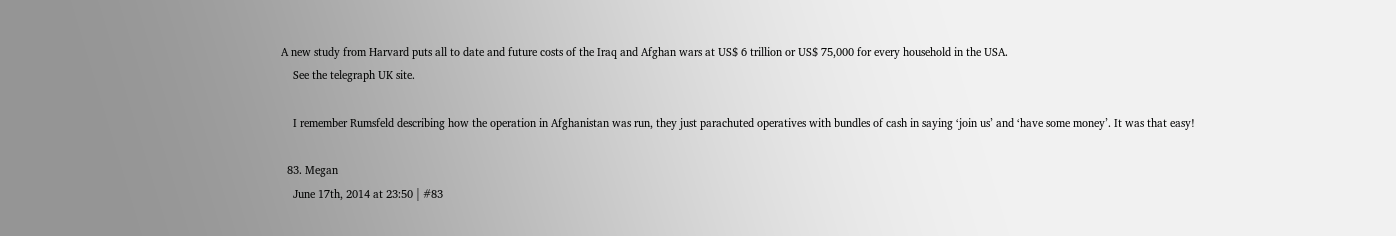A new study from Harvard puts all to date and future costs of the Iraq and Afghan wars at US$ 6 trillion or US$ 75,000 for every household in the USA.
    See the telegraph UK site.

    I remember Rumsfeld describing how the operation in Afghanistan was run, they just parachuted operatives with bundles of cash in saying ‘join us’ and ‘have some money’. It was that easy!

  83. Megan
    June 17th, 2014 at 23:50 | #83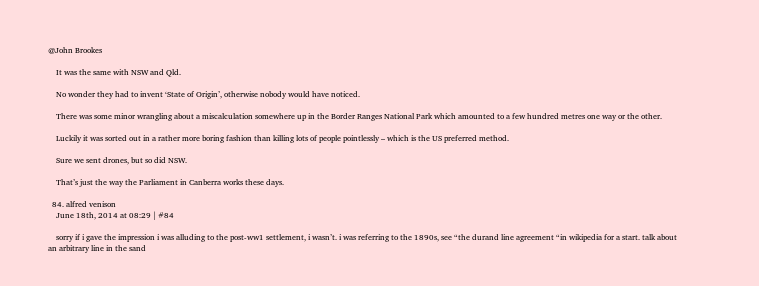@John Brookes

    It was the same with NSW and Qld.

    No wonder they had to invent ‘State of Origin’, otherwise nobody would have noticed.

    There was some minor wrangling about a miscalculation somewhere up in the Border Ranges National Park which amounted to a few hundred metres one way or the other.

    Luckily it was sorted out in a rather more boring fashion than killing lots of people pointlessly – which is the US preferred method.

    Sure we sent drones, but so did NSW.

    That’s just the way the Parliament in Canberra works these days.

  84. alfred venison
    June 18th, 2014 at 08:29 | #84

    sorry if i gave the impression i was alluding to the post-ww1 settlement, i wasn’t. i was referring to the 1890s, see “the durand line agreement “in wikipedia for a start. talk about an arbitrary line in the sand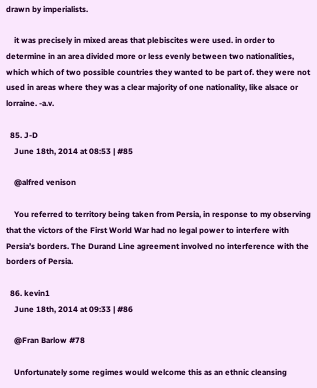drawn by imperialists.

    it was precisely in mixed areas that plebiscites were used. in order to determine in an area divided more or less evenly between two nationalities, which which of two possible countries they wanted to be part of. they were not used in areas where they was a clear majority of one nationality, like alsace or lorraine. -a.v.

  85. J-D
    June 18th, 2014 at 08:53 | #85

    @alfred venison

    You referred to territory being taken from Persia, in response to my observing that the victors of the First World War had no legal power to interfere with Persia’s borders. The Durand Line agreement involved no interference with the borders of Persia.

  86. kevin1
    June 18th, 2014 at 09:33 | #86

    @Fran Barlow #78

    Unfortunately some regimes would welcome this as an ethnic cleansing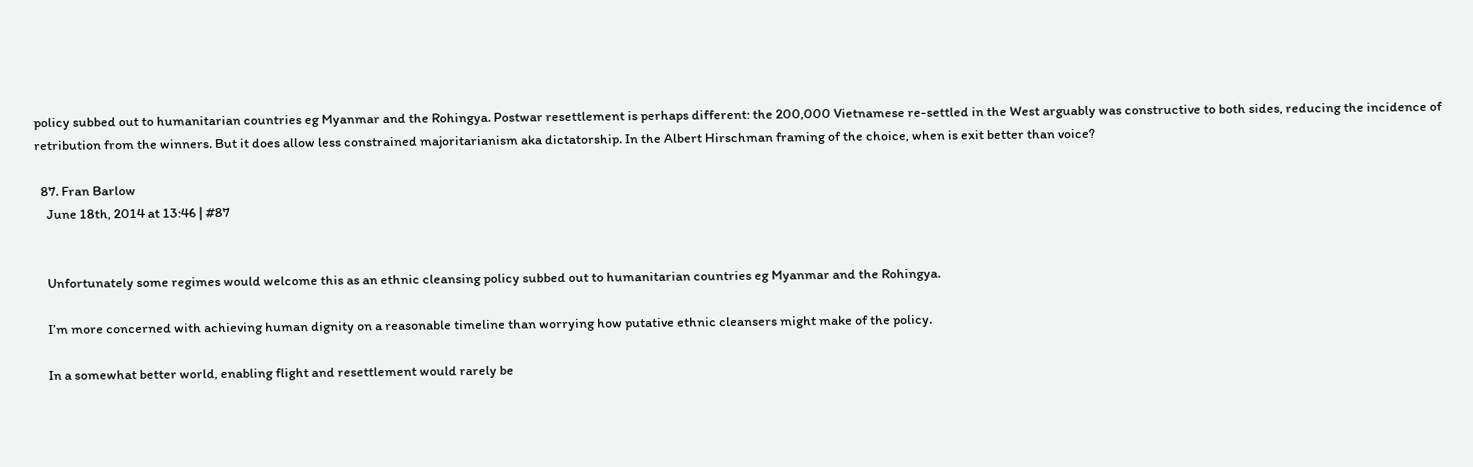policy subbed out to humanitarian countries eg Myanmar and the Rohingya. Postwar resettlement is perhaps different: the 200,000 Vietnamese re-settled in the West arguably was constructive to both sides, reducing the incidence of retribution from the winners. But it does allow less constrained majoritarianism aka dictatorship. In the Albert Hirschman framing of the choice, when is exit better than voice?

  87. Fran Barlow
    June 18th, 2014 at 13:46 | #87


    Unfortunately some regimes would welcome this as an ethnic cleansing policy subbed out to humanitarian countries eg Myanmar and the Rohingya.

    I’m more concerned with achieving human dignity on a reasonable timeline than worrying how putative ethnic cleansers might make of the policy.

    In a somewhat better world, enabling flight and resettlement would rarely be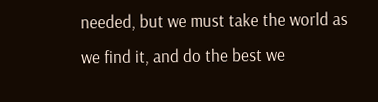needed, but we must take the world as we find it, and do the best we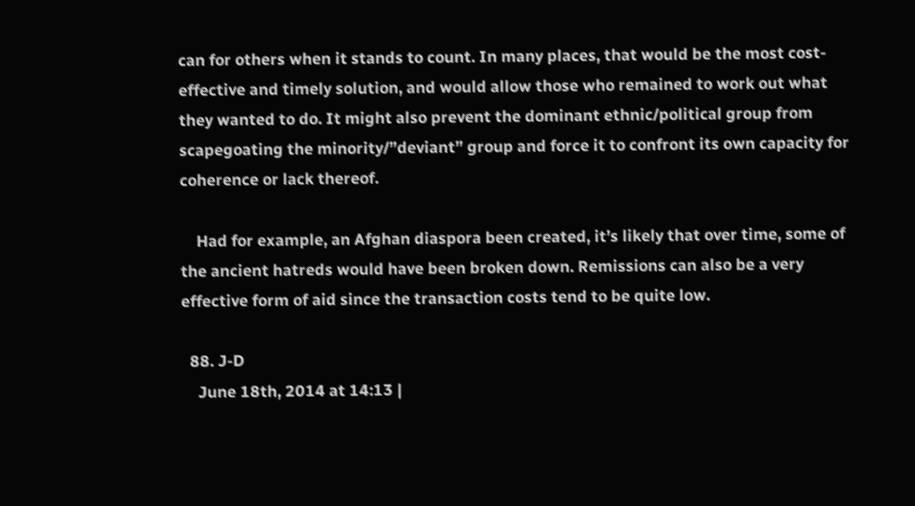can for others when it stands to count. In many places, that would be the most cost-effective and timely solution, and would allow those who remained to work out what they wanted to do. It might also prevent the dominant ethnic/political group from scapegoating the minority/”deviant” group and force it to confront its own capacity for coherence or lack thereof.

    Had for example, an Afghan diaspora been created, it’s likely that over time, some of the ancient hatreds would have been broken down. Remissions can also be a very effective form of aid since the transaction costs tend to be quite low.

  88. J-D
    June 18th, 2014 at 14:13 |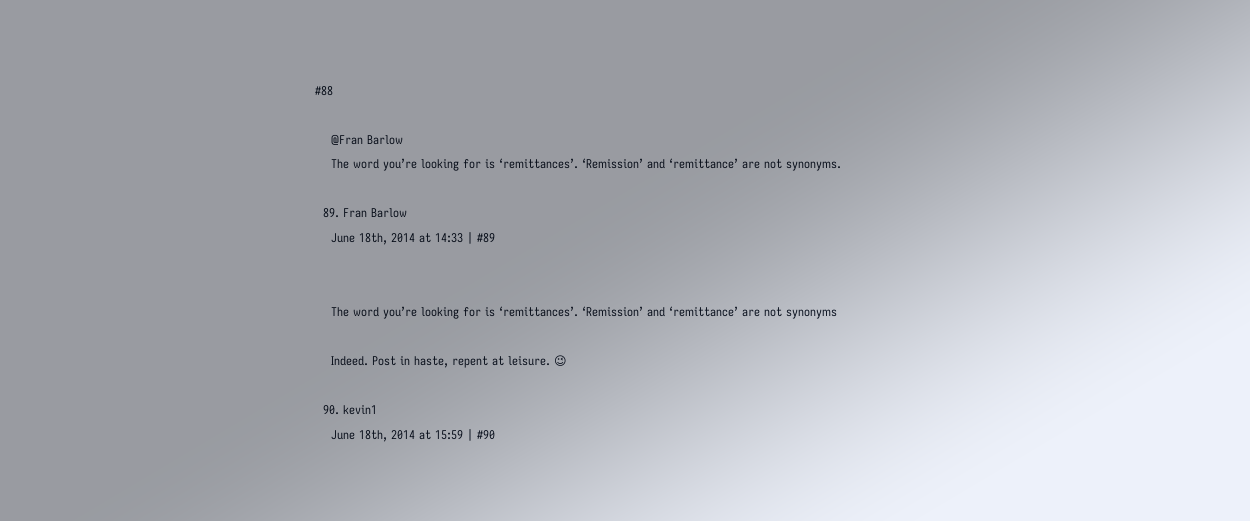#88

    @Fran Barlow
    The word you’re looking for is ‘remittances’. ‘Remission’ and ‘remittance’ are not synonyms.

  89. Fran Barlow
    June 18th, 2014 at 14:33 | #89


    The word you’re looking for is ‘remittances’. ‘Remission’ and ‘remittance’ are not synonyms

    Indeed. Post in haste, repent at leisure. 😉

  90. kevin1
    June 18th, 2014 at 15:59 | #90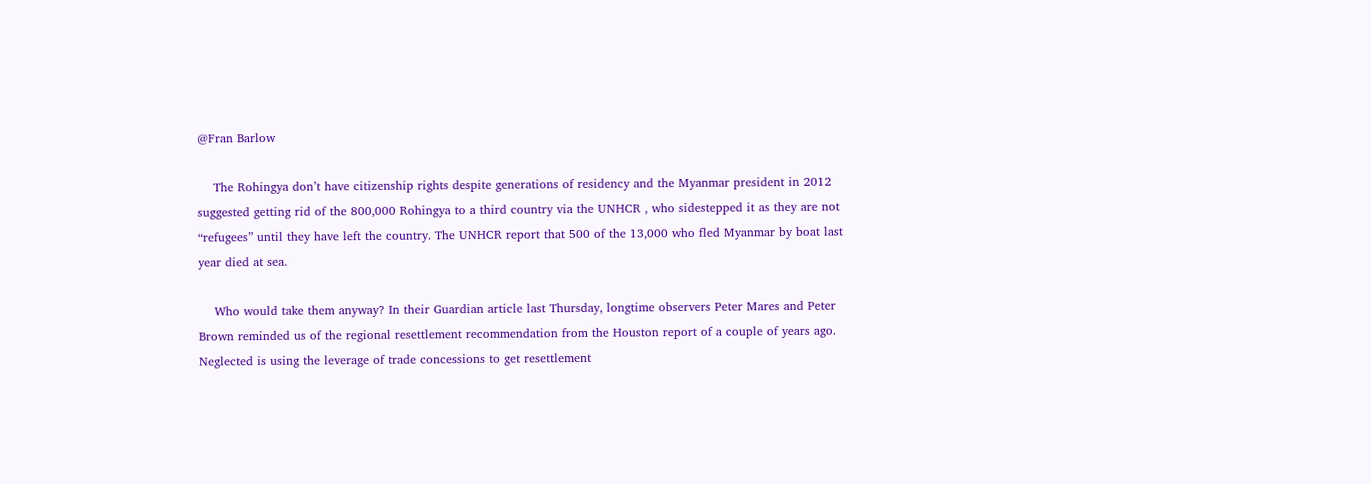@Fran Barlow

    The Rohingya don’t have citizenship rights despite generations of residency and the Myanmar president in 2012 suggested getting rid of the 800,000 Rohingya to a third country via the UNHCR , who sidestepped it as they are not “refugees” until they have left the country. The UNHCR report that 500 of the 13,000 who fled Myanmar by boat last year died at sea.

    Who would take them anyway? In their Guardian article last Thursday, longtime observers Peter Mares and Peter Brown reminded us of the regional resettlement recommendation from the Houston report of a couple of years ago. Neglected is using the leverage of trade concessions to get resettlement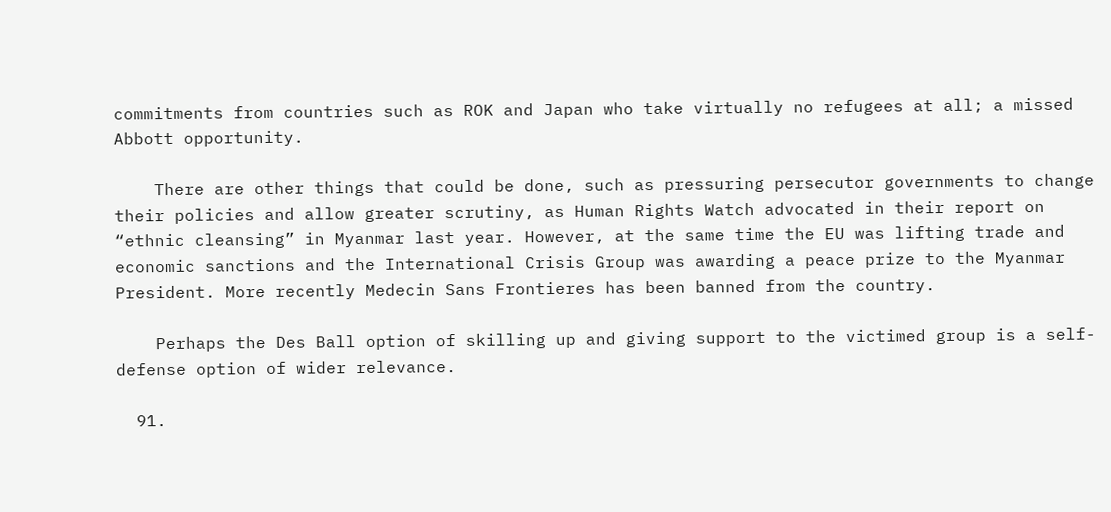commitments from countries such as ROK and Japan who take virtually no refugees at all; a missed Abbott opportunity.

    There are other things that could be done, such as pressuring persecutor governments to change their policies and allow greater scrutiny, as Human Rights Watch advocated in their report on “ethnic cleansing” in Myanmar last year. However, at the same time the EU was lifting trade and economic sanctions and the International Crisis Group was awarding a peace prize to the Myanmar President. More recently Medecin Sans Frontieres has been banned from the country.

    Perhaps the Des Ball option of skilling up and giving support to the victimed group is a self-defense option of wider relevance.

  91.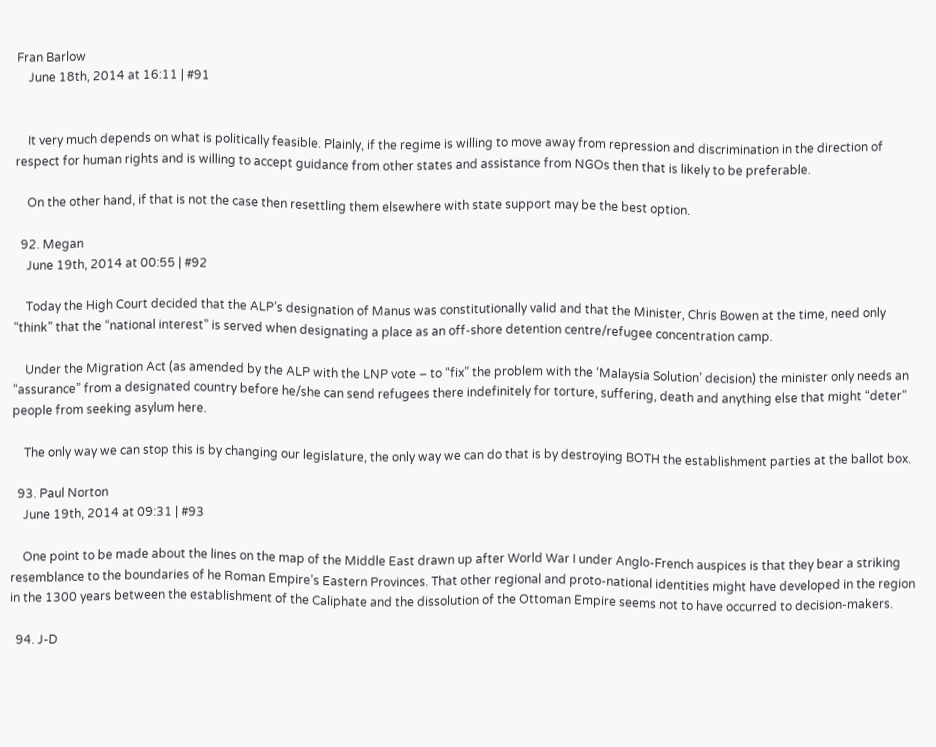Fran Barlow
    June 18th, 2014 at 16:11 | #91


    It very much depends on what is politically feasible. Plainly, if the regime is willing to move away from repression and discrimination in the direction of respect for human rights and is willing to accept guidance from other states and assistance from NGOs then that is likely to be preferable.

    On the other hand, if that is not the case then resettling them elsewhere with state support may be the best option.

  92. Megan
    June 19th, 2014 at 00:55 | #92

    Today the High Court decided that the ALP’s designation of Manus was constitutionally valid and that the Minister, Chris Bowen at the time, need only “think” that the “national interest” is served when designating a place as an off-shore detention centre/refugee concentration camp.

    Under the Migration Act (as amended by the ALP with the LNP vote – to “fix” the problem with the ‘Malaysia Solution’ decision) the minister only needs an “assurance” from a designated country before he/she can send refugees there indefinitely for torture, suffering, death and anything else that might “deter” people from seeking asylum here.

    The only way we can stop this is by changing our legislature, the only way we can do that is by destroying BOTH the establishment parties at the ballot box.

  93. Paul Norton
    June 19th, 2014 at 09:31 | #93

    One point to be made about the lines on the map of the Middle East drawn up after World War I under Anglo-French auspices is that they bear a striking resemblance to the boundaries of he Roman Empire’s Eastern Provinces. That other regional and proto-national identities might have developed in the region in the 1300 years between the establishment of the Caliphate and the dissolution of the Ottoman Empire seems not to have occurred to decision-makers.

  94. J-D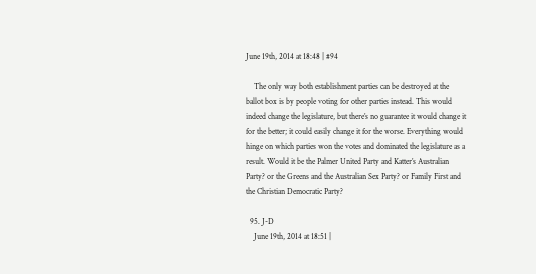June 19th, 2014 at 18:48 | #94

    The only way both establishment parties can be destroyed at the ballot box is by people voting for other parties instead. This would indeed change the legislature, but there’s no guarantee it would change it for the better; it could easily change it for the worse. Everything would hinge on which parties won the votes and dominated the legislature as a result. Would it be the Palmer United Party and Katter’s Australian Party? or the Greens and the Australian Sex Party? or Family First and the Christian Democratic Party?

  95. J-D
    June 19th, 2014 at 18:51 |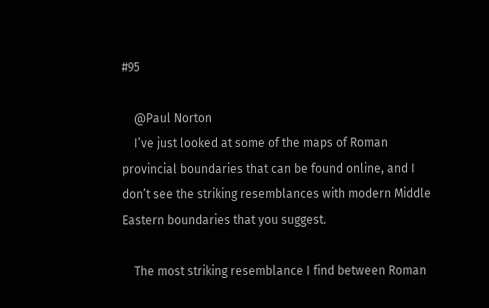#95

    @Paul Norton
    I’ve just looked at some of the maps of Roman provincial boundaries that can be found online, and I don’t see the striking resemblances with modern Middle Eastern boundaries that you suggest.

    The most striking resemblance I find between Roman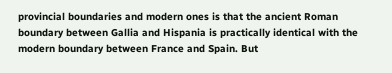provincial boundaries and modern ones is that the ancient Roman boundary between Gallia and Hispania is practically identical with the modern boundary between France and Spain. But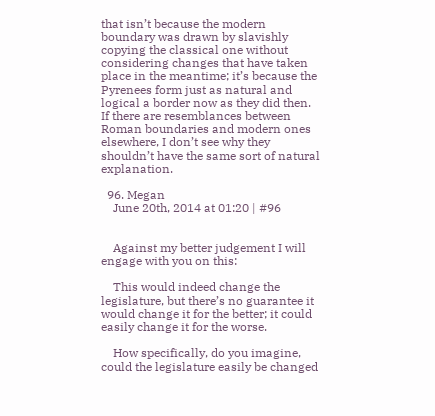that isn’t because the modern boundary was drawn by slavishly copying the classical one without considering changes that have taken place in the meantime; it’s because the Pyrenees form just as natural and logical a border now as they did then. If there are resemblances between Roman boundaries and modern ones elsewhere, I don’t see why they shouldn’t have the same sort of natural explanation.

  96. Megan
    June 20th, 2014 at 01:20 | #96


    Against my better judgement I will engage with you on this:

    This would indeed change the legislature, but there’s no guarantee it would change it for the better; it could easily change it for the worse.

    How specifically, do you imagine, could the legislature easily be changed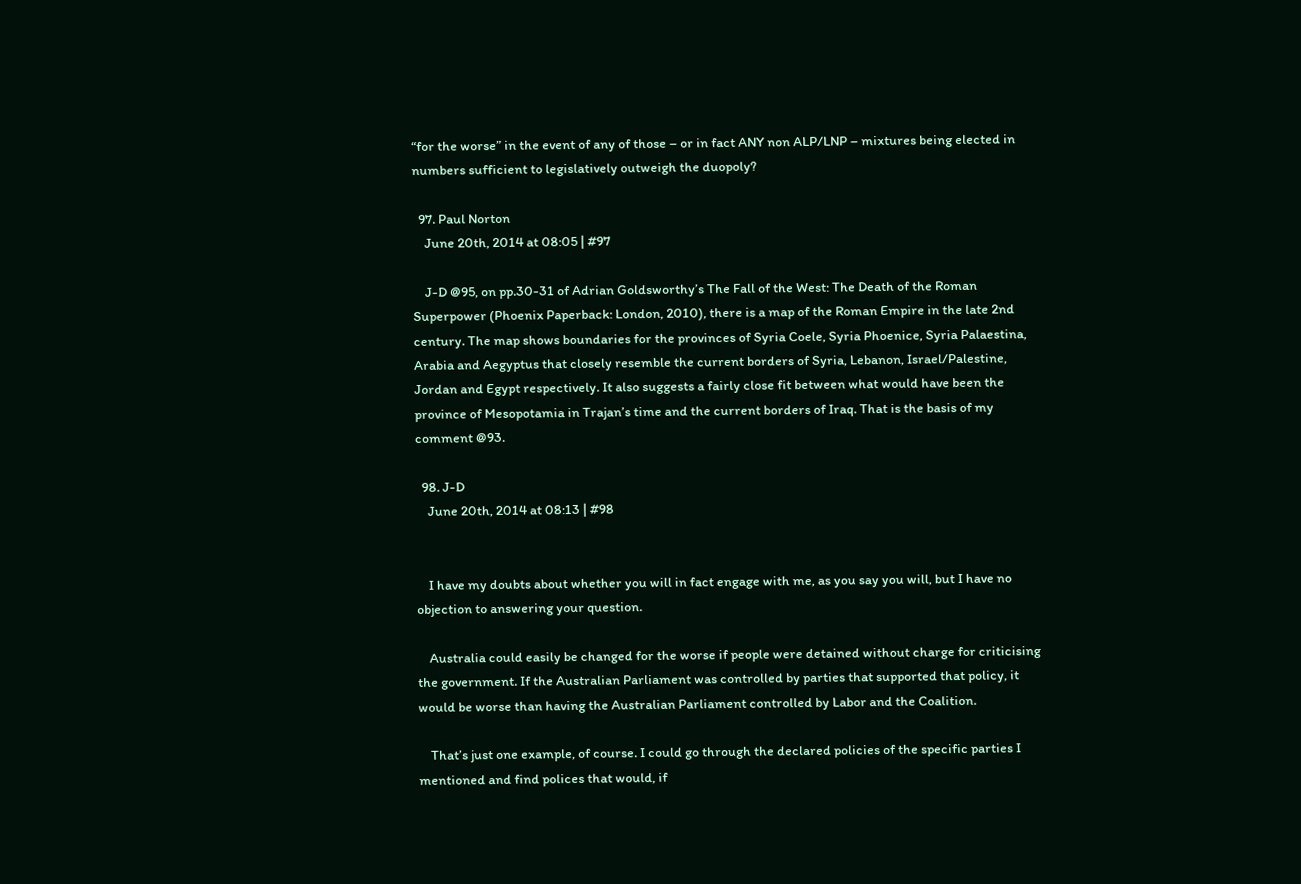“for the worse” in the event of any of those – or in fact ANY non ALP/LNP – mixtures being elected in numbers sufficient to legislatively outweigh the duopoly?

  97. Paul Norton
    June 20th, 2014 at 08:05 | #97

    J-D @95, on pp.30-31 of Adrian Goldsworthy’s The Fall of the West: The Death of the Roman Superpower (Phoenix Paperback: London, 2010), there is a map of the Roman Empire in the late 2nd century. The map shows boundaries for the provinces of Syria Coele, Syria Phoenice, Syria Palaestina, Arabia and Aegyptus that closely resemble the current borders of Syria, Lebanon, Israel/Palestine, Jordan and Egypt respectively. It also suggests a fairly close fit between what would have been the province of Mesopotamia in Trajan’s time and the current borders of Iraq. That is the basis of my comment @93.

  98. J-D
    June 20th, 2014 at 08:13 | #98


    I have my doubts about whether you will in fact engage with me, as you say you will, but I have no objection to answering your question.

    Australia could easily be changed for the worse if people were detained without charge for criticising the government. If the Australian Parliament was controlled by parties that supported that policy, it would be worse than having the Australian Parliament controlled by Labor and the Coalition.

    That’s just one example, of course. I could go through the declared policies of the specific parties I mentioned and find polices that would, if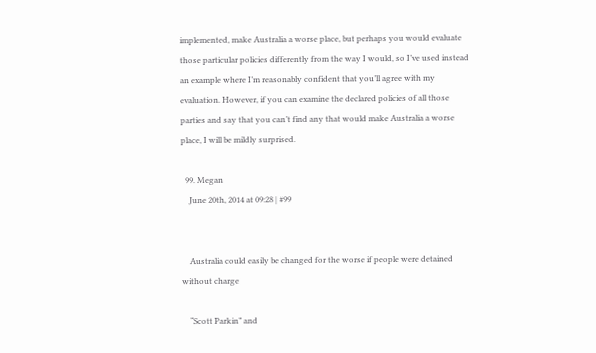implemented, make Australia a worse place, but perhaps you would evaluate those particular policies differently from the way I would, so I’ve used instead an example where I’m reasonably confident that you’ll agree with my evaluation. However, if you can examine the declared policies of all those parties and say that you can’t find any that would make Australia a worse place, I will be mildly surprised.

  99. Megan
    June 20th, 2014 at 09:28 | #99


    Australia could easily be changed for the worse if people were detained without charge

    “Scott Parkin” and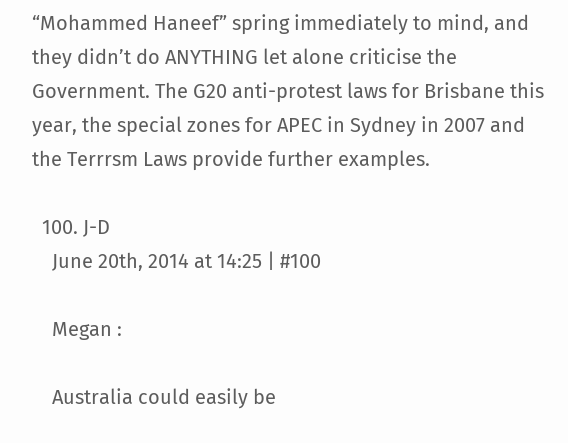“Mohammed Haneef” spring immediately to mind, and they didn’t do ANYTHING let alone criticise the Government. The G20 anti-protest laws for Brisbane this year, the special zones for APEC in Sydney in 2007 and the Terrrsm Laws provide further examples.

  100. J-D
    June 20th, 2014 at 14:25 | #100

    Megan :

    Australia could easily be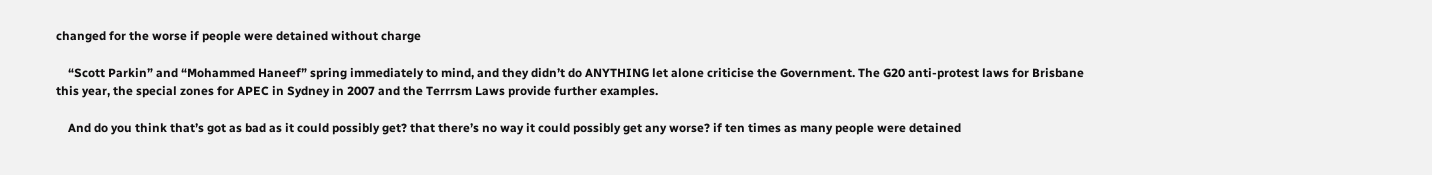changed for the worse if people were detained without charge

    “Scott Parkin” and “Mohammed Haneef” spring immediately to mind, and they didn’t do ANYTHING let alone criticise the Government. The G20 anti-protest laws for Brisbane this year, the special zones for APEC in Sydney in 2007 and the Terrrsm Laws provide further examples.

    And do you think that’s got as bad as it could possibly get? that there’s no way it could possibly get any worse? if ten times as many people were detained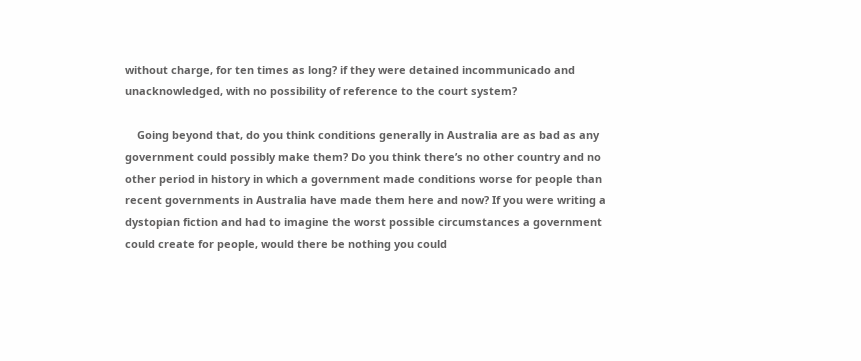without charge, for ten times as long? if they were detained incommunicado and unacknowledged, with no possibility of reference to the court system?

    Going beyond that, do you think conditions generally in Australia are as bad as any government could possibly make them? Do you think there’s no other country and no other period in history in which a government made conditions worse for people than recent governments in Australia have made them here and now? If you were writing a dystopian fiction and had to imagine the worst possible circumstances a government could create for people, would there be nothing you could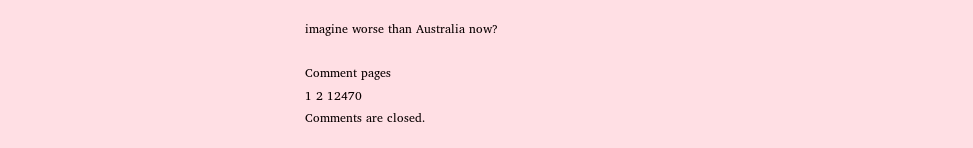imagine worse than Australia now?

Comment pages
1 2 12470
Comments are closed.